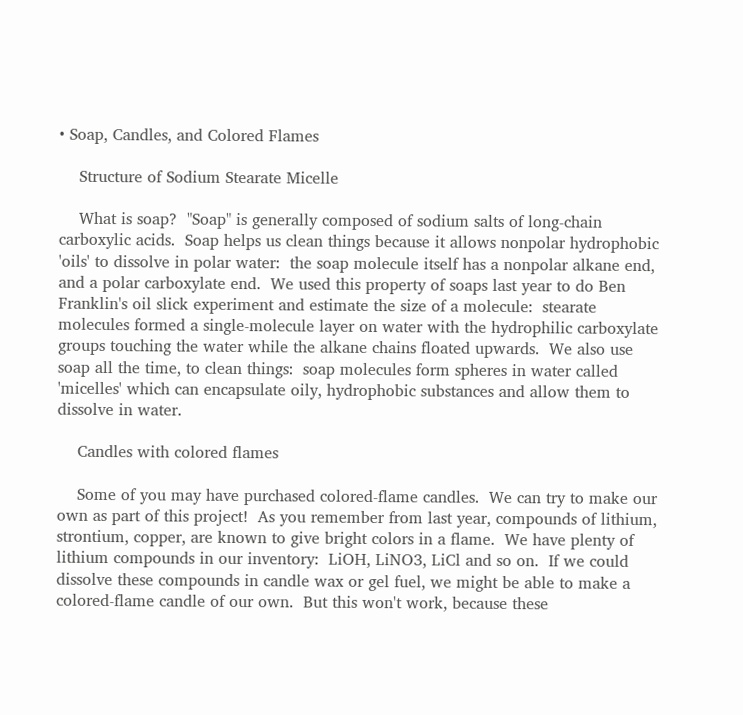• Soap, Candles, and Colored Flames

    Structure of Sodium Stearate Micelle

    What is soap?  "Soap" is generally composed of sodium salts of long-chain carboxylic acids.  Soap helps us clean things because it allows nonpolar hydrophobic 'oils' to dissolve in polar water:  the soap molecule itself has a nonpolar alkane end, and a polar carboxylate end.  We used this property of soaps last year to do Ben Franklin's oil slick experiment and estimate the size of a molecule:  stearate molecules formed a single-molecule layer on water with the hydrophilic carboxylate groups touching the water while the alkane chains floated upwards.  We also use soap all the time, to clean things:  soap molecules form spheres in water called 'micelles' which can encapsulate oily, hydrophobic substances and allow them to dissolve in water.

    Candles with colored flames

    Some of you may have purchased colored-flame candles.  We can try to make our own as part of this project!  As you remember from last year, compounds of lithium, strontium, copper, are known to give bright colors in a flame.  We have plenty of lithium compounds in our inventory:  LiOH, LiNO3, LiCl and so on.  If we could dissolve these compounds in candle wax or gel fuel, we might be able to make a colored-flame candle of our own.  But this won't work, because these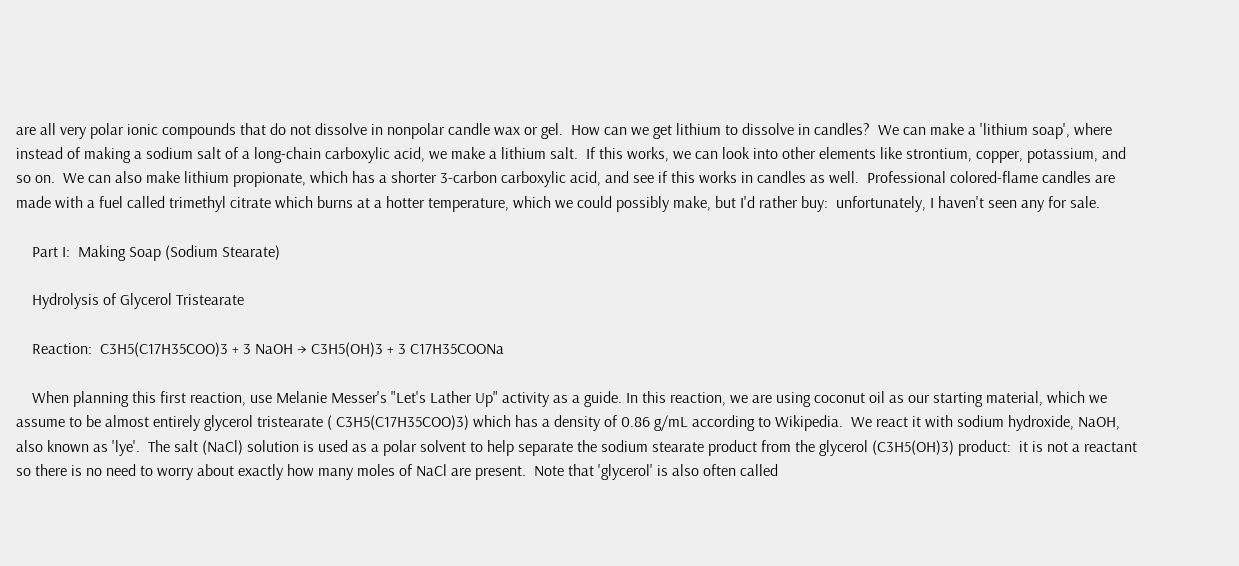are all very polar ionic compounds that do not dissolve in nonpolar candle wax or gel.  How can we get lithium to dissolve in candles?  We can make a 'lithium soap', where instead of making a sodium salt of a long-chain carboxylic acid, we make a lithium salt.  If this works, we can look into other elements like strontium, copper, potassium, and so on.  We can also make lithium propionate, which has a shorter 3-carbon carboxylic acid, and see if this works in candles as well.  Professional colored-flame candles are made with a fuel called trimethyl citrate which burns at a hotter temperature, which we could possibly make, but I'd rather buy:  unfortunately, I haven't seen any for sale.

    Part I:  Making Soap (Sodium Stearate)

    Hydrolysis of Glycerol Tristearate

    Reaction:  C3H5(C17H35COO)3 + 3 NaOH → C3H5(OH)3 + 3 C17H35COONa

    When planning this first reaction, use Melanie Messer's "Let's Lather Up" activity as a guide. In this reaction, we are using coconut oil as our starting material, which we assume to be almost entirely glycerol tristearate ( C3H5(C17H35COO)3) which has a density of 0.86 g/mL according to Wikipedia.  We react it with sodium hydroxide, NaOH, also known as 'lye'.  The salt (NaCl) solution is used as a polar solvent to help separate the sodium stearate product from the glycerol (C3H5(OH)3) product:  it is not a reactant so there is no need to worry about exactly how many moles of NaCl are present.  Note that 'glycerol' is also often called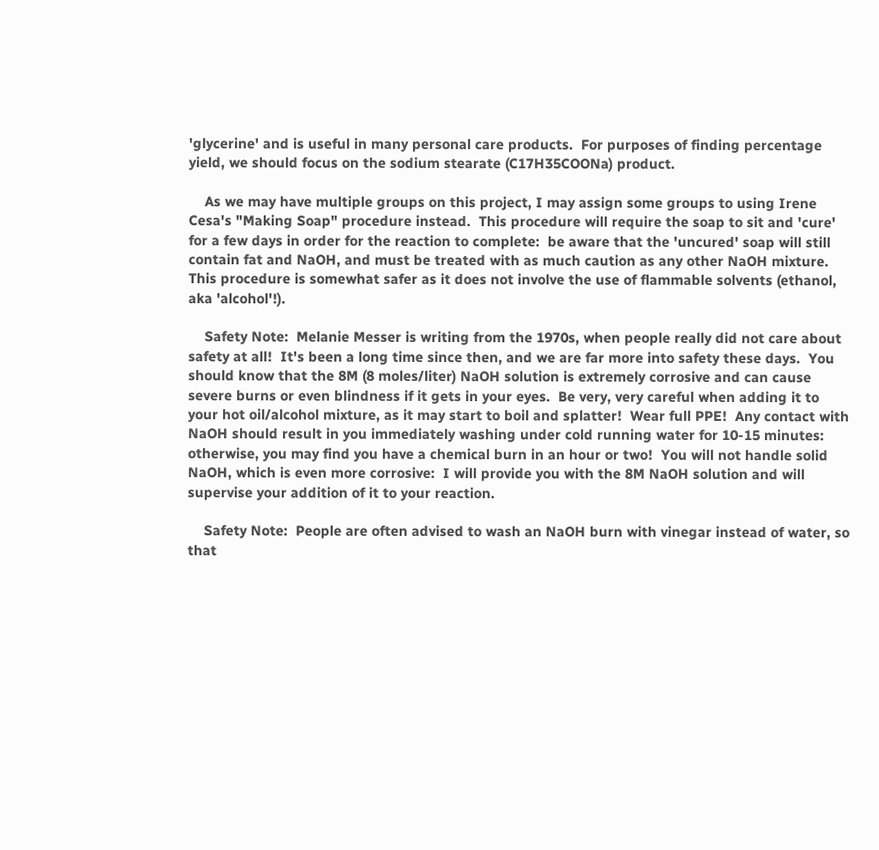'glycerine' and is useful in many personal care products.  For purposes of finding percentage yield, we should focus on the sodium stearate (C17H35COONa) product.

    As we may have multiple groups on this project, I may assign some groups to using Irene Cesa's "Making Soap" procedure instead.  This procedure will require the soap to sit and 'cure' for a few days in order for the reaction to complete:  be aware that the 'uncured' soap will still contain fat and NaOH, and must be treated with as much caution as any other NaOH mixture.  This procedure is somewhat safer as it does not involve the use of flammable solvents (ethanol, aka 'alcohol'!).

    Safety Note:  Melanie Messer is writing from the 1970s, when people really did not care about safety at all!  It's been a long time since then, and we are far more into safety these days.  You should know that the 8M (8 moles/liter) NaOH solution is extremely corrosive and can cause severe burns or even blindness if it gets in your eyes.  Be very, very careful when adding it to your hot oil/alcohol mixture, as it may start to boil and splatter!  Wear full PPE!  Any contact with NaOH should result in you immediately washing under cold running water for 10-15 minutes:  otherwise, you may find you have a chemical burn in an hour or two!  You will not handle solid NaOH, which is even more corrosive:  I will provide you with the 8M NaOH solution and will supervise your addition of it to your reaction.

    Safety Note:  People are often advised to wash an NaOH burn with vinegar instead of water, so that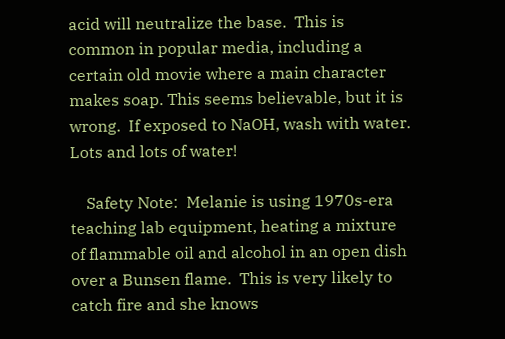acid will neutralize the base.  This is common in popular media, including a certain old movie where a main character makes soap. This seems believable, but it is wrong.  If exposed to NaOH, wash with water.  Lots and lots of water!

    Safety Note:  Melanie is using 1970s-era teaching lab equipment, heating a mixture of flammable oil and alcohol in an open dish over a Bunsen flame.  This is very likely to catch fire and she knows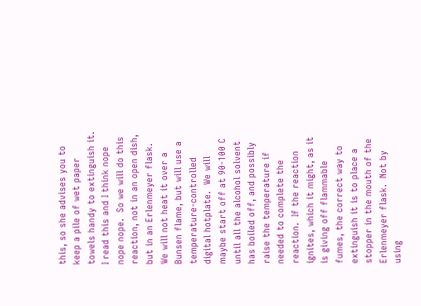this, so she advises you to keep a pile of wet paper towels handy to extinguish it.  I read this and I think nope nope nope.  So we will do this reaction, not in an open dish, but in an Erlenmeyer flask.  We will not heat it over a Bunsen flame, but will use a temperature-controlled digital hotplate.  We will maybe start off at 90-100 C until all the alcohol solvent has boiled off, and possibly raise the temperature if needed to complete the reaction.  If the reaction ignites, which it might, as it is giving off flammable fumes, the correct way to extinguish it is to place a stopper in the mouth of the Erlenmeyer flask.  Not by using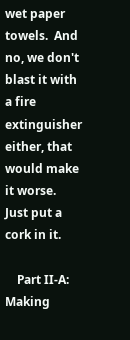wet paper towels.  And no, we don't blast it with a fire extinguisher either, that would make it worse.  Just put a cork in it.

    Part II-A:  Making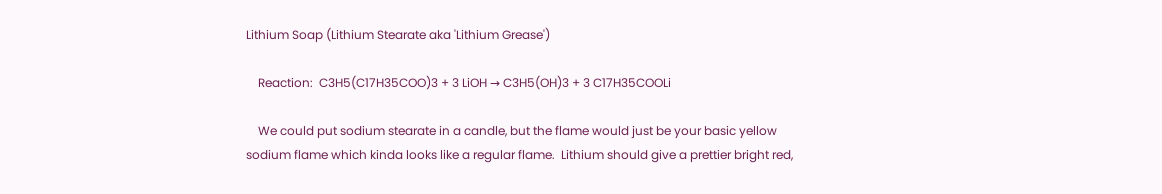Lithium Soap (Lithium Stearate aka 'Lithium Grease')

    Reaction:  C3H5(C17H35COO)3 + 3 LiOH → C3H5(OH)3 + 3 C17H35COOLi

    We could put sodium stearate in a candle, but the flame would just be your basic yellow sodium flame which kinda looks like a regular flame.  Lithium should give a prettier bright red,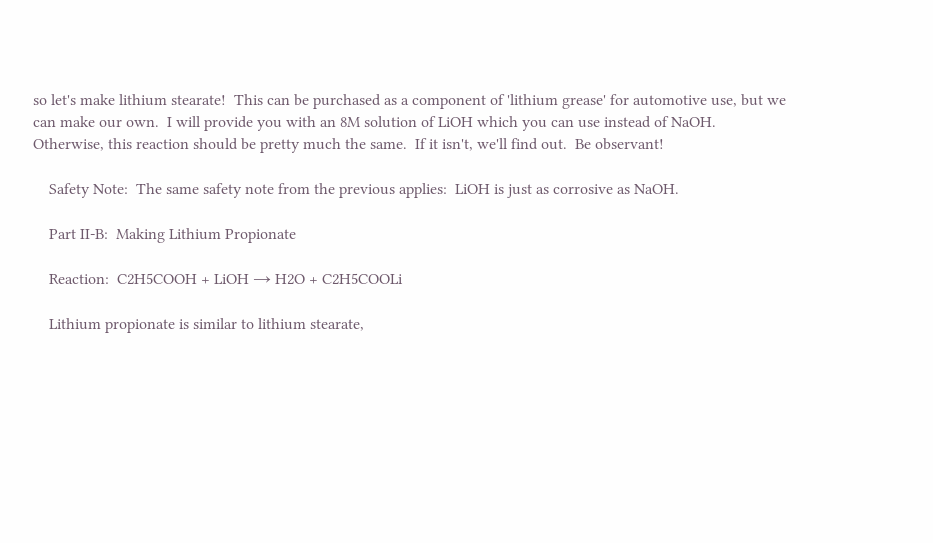so let's make lithium stearate!  This can be purchased as a component of 'lithium grease' for automotive use, but we can make our own.  I will provide you with an 8M solution of LiOH which you can use instead of NaOH.  Otherwise, this reaction should be pretty much the same.  If it isn't, we'll find out.  Be observant!

    Safety Note:  The same safety note from the previous applies:  LiOH is just as corrosive as NaOH.

    Part II-B:  Making Lithium Propionate

    Reaction:  C2H5COOH + LiOH → H2O + C2H5COOLi

    Lithium propionate is similar to lithium stearate,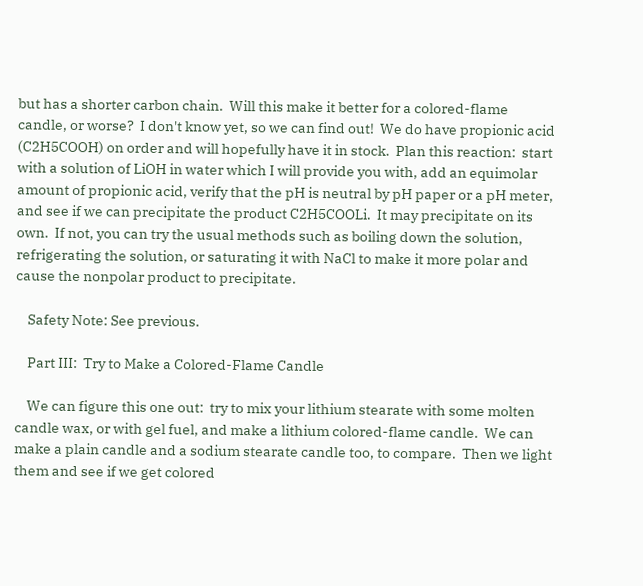but has a shorter carbon chain.  Will this make it better for a colored-flame candle, or worse?  I don't know yet, so we can find out!  We do have propionic acid (C2H5COOH) on order and will hopefully have it in stock.  Plan this reaction:  start with a solution of LiOH in water which I will provide you with, add an equimolar amount of propionic acid, verify that the pH is neutral by pH paper or a pH meter, and see if we can precipitate the product C2H5COOLi.  It may precipitate on its own.  If not, you can try the usual methods such as boiling down the solution, refrigerating the solution, or saturating it with NaCl to make it more polar and cause the nonpolar product to precipitate.

    Safety Note: See previous.

    Part III:  Try to Make a Colored-Flame Candle

    We can figure this one out:  try to mix your lithium stearate with some molten candle wax, or with gel fuel, and make a lithium colored-flame candle.  We can make a plain candle and a sodium stearate candle too, to compare.  Then we light them and see if we get colored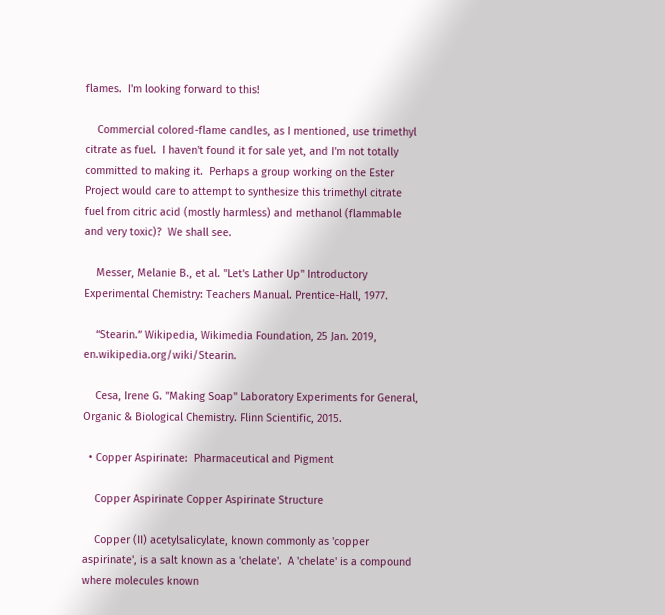flames.  I'm looking forward to this!

    Commercial colored-flame candles, as I mentioned, use trimethyl citrate as fuel.  I haven't found it for sale yet, and I'm not totally committed to making it.  Perhaps a group working on the Ester Project would care to attempt to synthesize this trimethyl citrate fuel from citric acid (mostly harmless) and methanol (flammable and very toxic)?  We shall see.

    Messer, Melanie B., et al. "Let's Lather Up" Introductory Experimental Chemistry: Teachers Manual. Prentice-Hall, 1977.

    “Stearin.” Wikipedia, Wikimedia Foundation, 25 Jan. 2019, en.wikipedia.org/wiki/Stearin.

    Cesa, Irene G. "Making Soap" Laboratory Experiments for General, Organic & Biological Chemistry. Flinn Scientific, 2015.

  • Copper Aspirinate:  Pharmaceutical and Pigment

    Copper Aspirinate Copper Aspirinate Structure

    Copper (II) acetylsalicylate, known commonly as 'copper aspirinate', is a salt known as a 'chelate'.  A 'chelate' is a compound where molecules known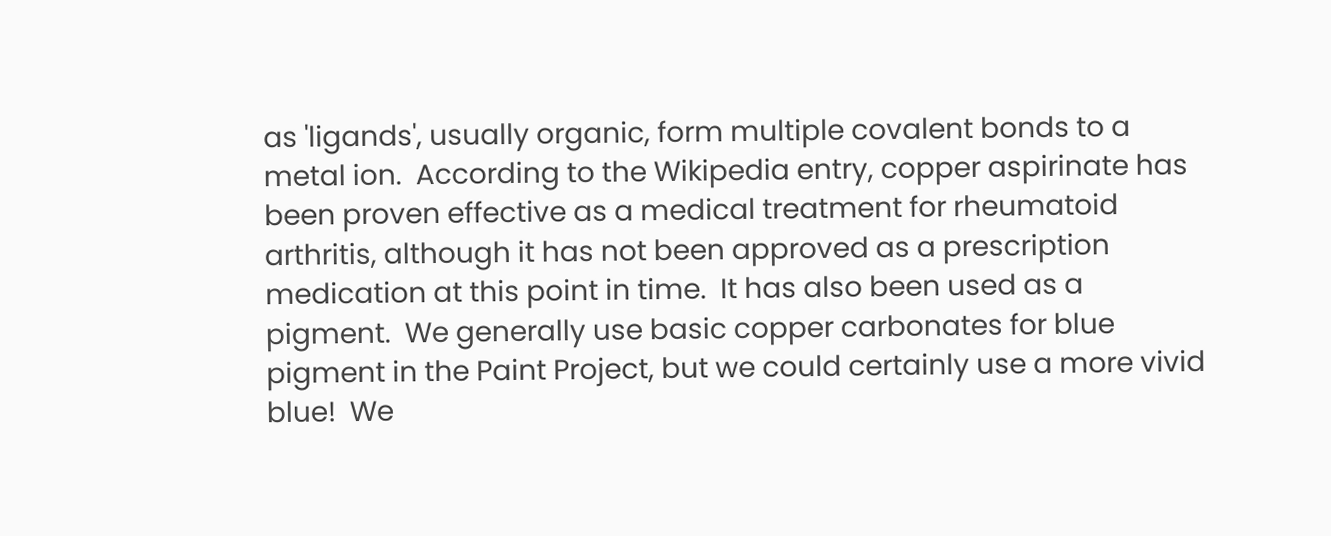as 'ligands', usually organic, form multiple covalent bonds to a metal ion.  According to the Wikipedia entry, copper aspirinate has been proven effective as a medical treatment for rheumatoid arthritis, although it has not been approved as a prescription medication at this point in time.  It has also been used as a pigment.  We generally use basic copper carbonates for blue pigment in the Paint Project, but we could certainly use a more vivid blue!  We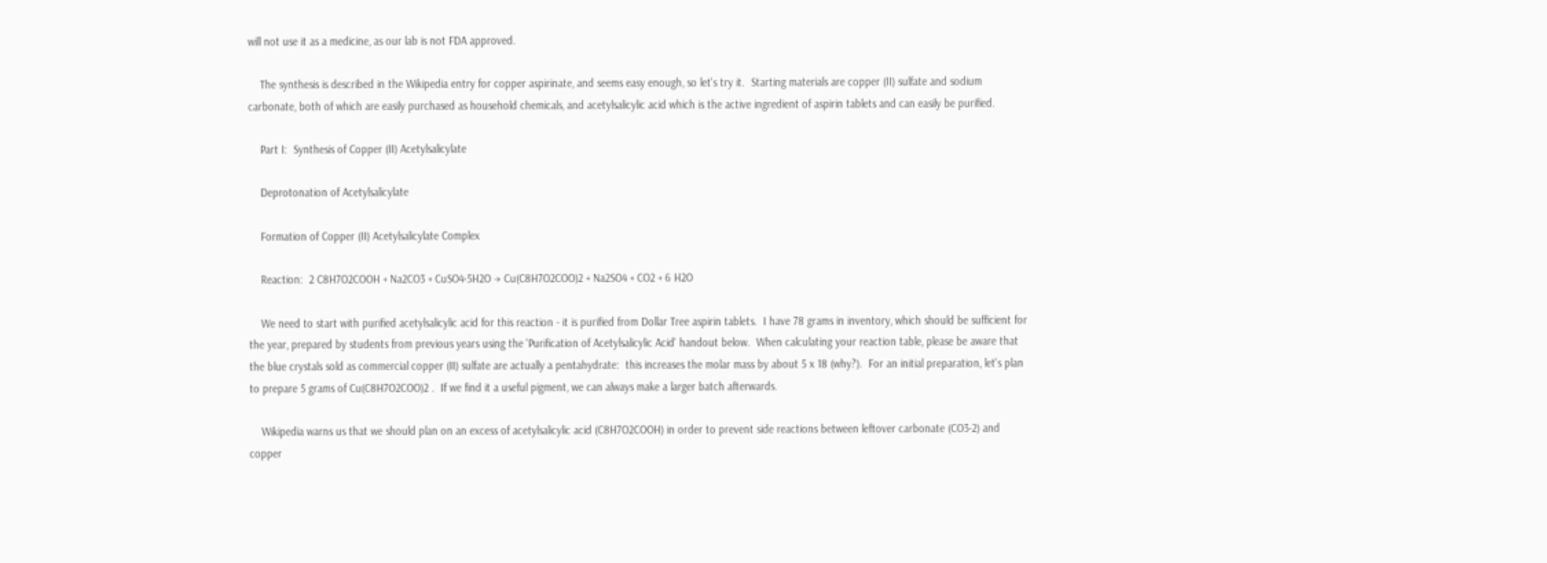will not use it as a medicine, as our lab is not FDA approved.

    The synthesis is described in the Wikipedia entry for copper aspirinate, and seems easy enough, so let's try it.  Starting materials are copper (II) sulfate and sodium carbonate, both of which are easily purchased as household chemicals, and acetylsalicylic acid which is the active ingredient of aspirin tablets and can easily be purified.

    Part I:  Synthesis of Copper (II) Acetylsalicylate

    Deprotonation of Acetylsalicylate

    Formation of Copper (II) Acetylsalicylate Complex

    Reaction:  2 C8H7O2COOH + Na2CO3 + CuSO4·5H2O → Cu(C8H7O2COO)2 + Na2SO4 + CO2 + 6 H2O

    We need to start with purified acetylsalicylic acid for this reaction - it is purified from Dollar Tree aspirin tablets.  I have 78 grams in inventory, which should be sufficient for the year, prepared by students from previous years using the 'Purification of Acetylsalicylic Acid' handout below.  When calculating your reaction table, please be aware that the blue crystals sold as commercial copper (II) sulfate are actually a pentahydrate:  this increases the molar mass by about 5 x 18 (why?).  For an initial preparation, let's plan to prepare 5 grams of Cu(C8H7O2COO)2 .  If we find it a useful pigment, we can always make a larger batch afterwards.

    Wikipedia warns us that we should plan on an excess of acetylsalicylic acid (C8H7O2COOH) in order to prevent side reactions between leftover carbonate (CO3-2) and copper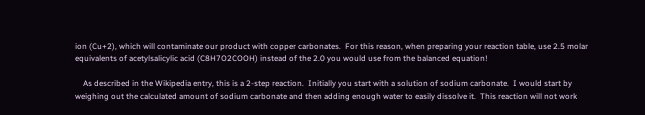ion (Cu+2), which will contaminate our product with copper carbonates.  For this reason, when preparing your reaction table, use 2.5 molar equivalents of acetylsalicylic acid (C8H7O2COOH) instead of the 2.0 you would use from the balanced equation!

    As described in the Wikipedia entry, this is a 2-step reaction.  Initially you start with a solution of sodium carbonate.  I would start by weighing out the calculated amount of sodium carbonate and then adding enough water to easily dissolve it.  This reaction will not work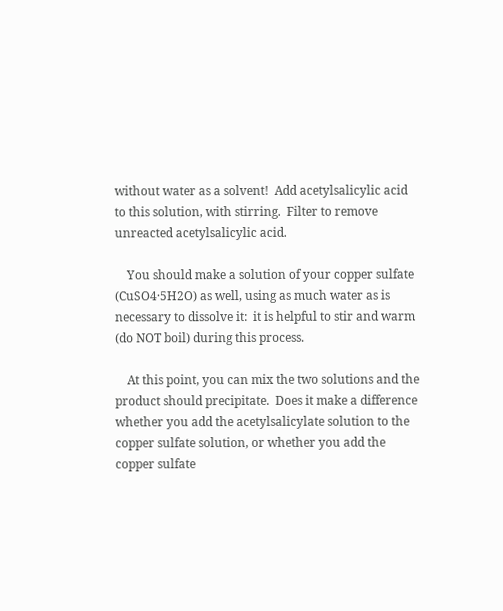without water as a solvent!  Add acetylsalicylic acid to this solution, with stirring.  Filter to remove unreacted acetylsalicylic acid.

    You should make a solution of your copper sulfate (CuSO4·5H2O) as well, using as much water as is necessary to dissolve it:  it is helpful to stir and warm (do NOT boil) during this process.

    At this point, you can mix the two solutions and the product should precipitate.  Does it make a difference whether you add the acetylsalicylate solution to the copper sulfate solution, or whether you add the copper sulfate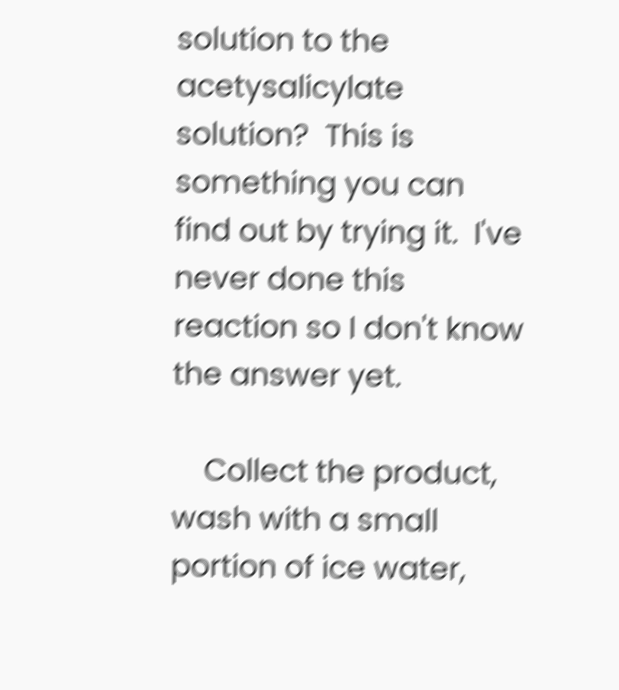solution to the acetysalicylate solution?  This is something you can find out by trying it.  I've never done this reaction so I don't know the answer yet.

    Collect the product, wash with a small portion of ice water,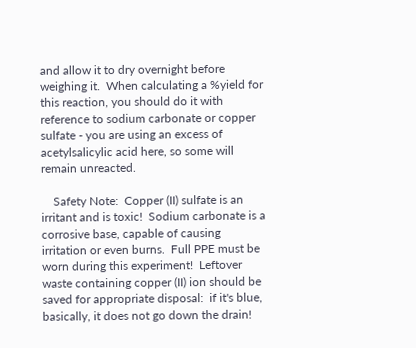and allow it to dry overnight before weighing it.  When calculating a %yield for this reaction, you should do it with reference to sodium carbonate or copper sulfate - you are using an excess of acetylsalicylic acid here, so some will remain unreacted.

    Safety Note:  Copper (II) sulfate is an irritant and is toxic!  Sodium carbonate is a corrosive base, capable of causing irritation or even burns.  Full PPE must be worn during this experiment!  Leftover waste containing copper (II) ion should be saved for appropriate disposal:  if it's blue, basically, it does not go down the drain!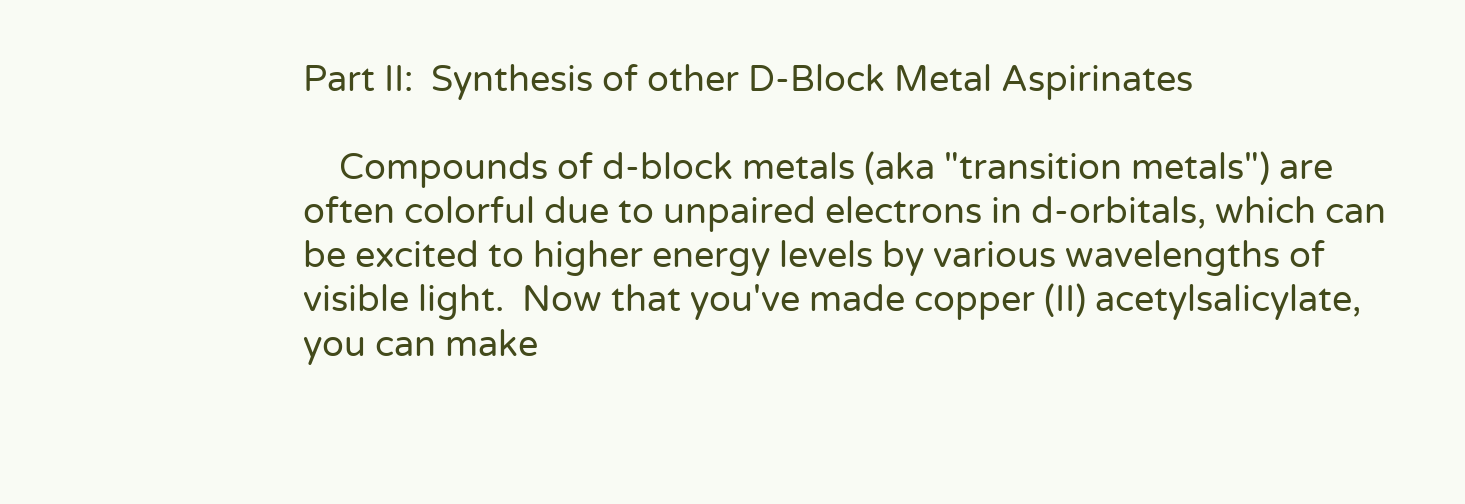Part II:  Synthesis of other D-Block Metal Aspirinates

    Compounds of d-block metals (aka "transition metals") are often colorful due to unpaired electrons in d-orbitals, which can be excited to higher energy levels by various wavelengths of visible light.  Now that you've made copper (II) acetylsalicylate, you can make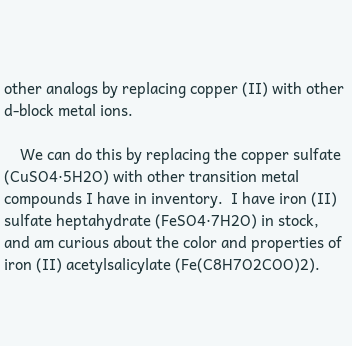other analogs by replacing copper (II) with other d-block metal ions.

    We can do this by replacing the copper sulfate (CuSO4·5H2O) with other transition metal compounds I have in inventory.  I have iron (II) sulfate heptahydrate (FeSO4·7H2O) in stock, and am curious about the color and properties of iron (II) acetylsalicylate (Fe(C8H7O2COO)2).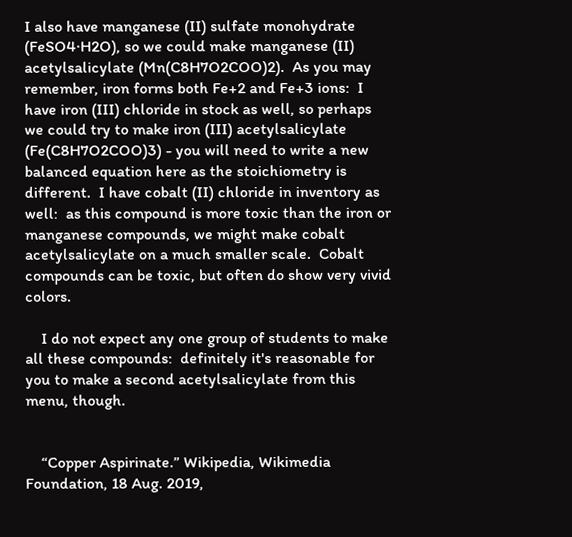I also have manganese (II) sulfate monohydrate (FeSO4·H2O), so we could make manganese (II) acetylsalicylate (Mn(C8H7O2COO)2).  As you may remember, iron forms both Fe+2 and Fe+3 ions:  I have iron (III) chloride in stock as well, so perhaps we could try to make iron (III) acetylsalicylate (Fe(C8H7O2COO)3) - you will need to write a new balanced equation here as the stoichiometry is different.  I have cobalt (II) chloride in inventory as well:  as this compound is more toxic than the iron or manganese compounds, we might make cobalt acetylsalicylate on a much smaller scale.  Cobalt compounds can be toxic, but often do show very vivid colors.

    I do not expect any one group of students to make all these compounds:  definitely it's reasonable for you to make a second acetylsalicylate from this menu, though.


    “Copper Aspirinate.” Wikipedia, Wikimedia Foundation, 18 Aug. 2019,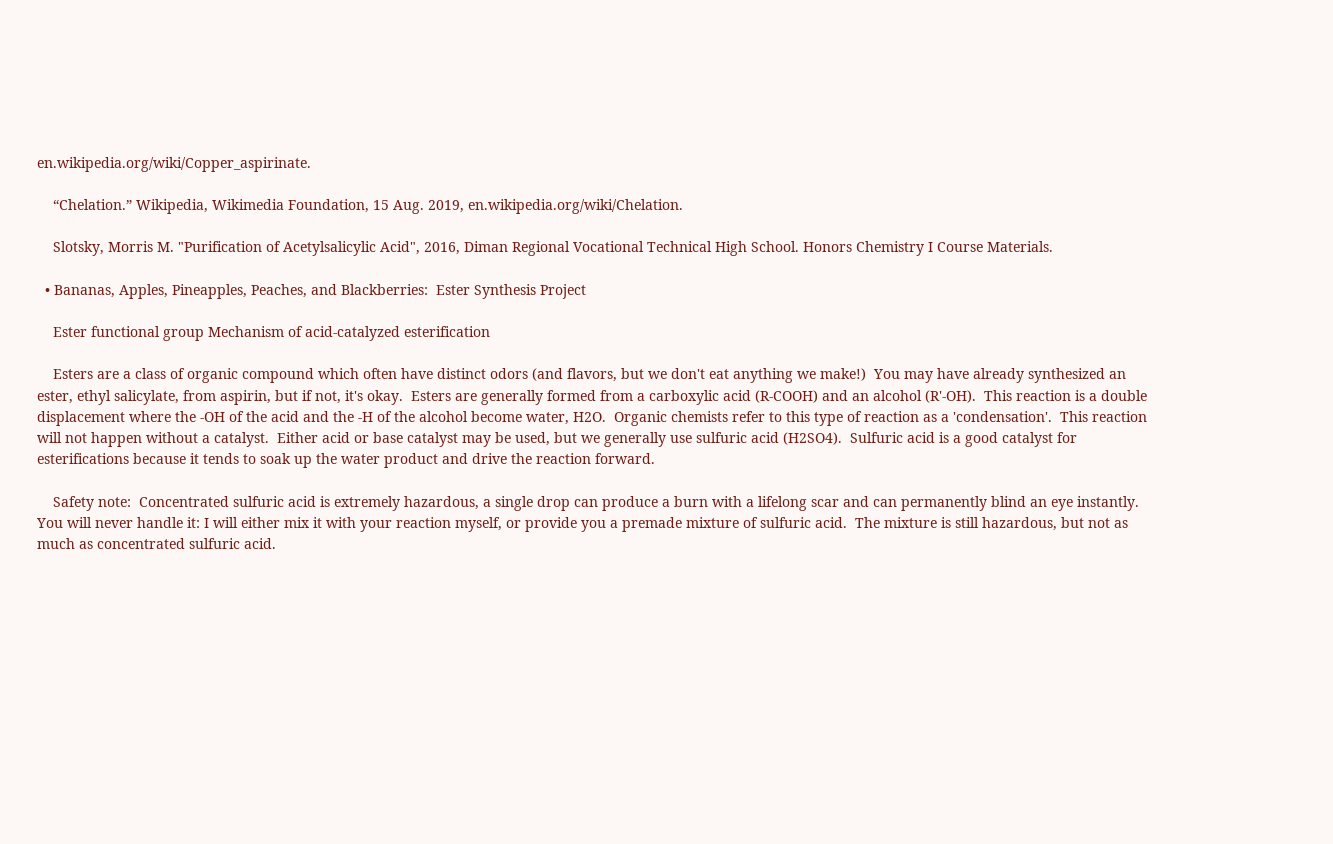en.wikipedia.org/wiki/Copper_aspirinate.

    “Chelation.” Wikipedia, Wikimedia Foundation, 15 Aug. 2019, en.wikipedia.org/wiki/Chelation.

    Slotsky, Morris M. "Purification of Acetylsalicylic Acid", 2016, Diman Regional Vocational Technical High School. Honors Chemistry I Course Materials.

  • Bananas, Apples, Pineapples, Peaches, and Blackberries:  Ester Synthesis Project

    Ester functional group Mechanism of acid-catalyzed esterification

    Esters are a class of organic compound which often have distinct odors (and flavors, but we don't eat anything we make!)  You may have already synthesized an ester, ethyl salicylate, from aspirin, but if not, it's okay.  Esters are generally formed from a carboxylic acid (R-COOH) and an alcohol (R'-OH).  This reaction is a double displacement where the -OH of the acid and the -H of the alcohol become water, H2O.  Organic chemists refer to this type of reaction as a 'condensation'.  This reaction will not happen without a catalyst.  Either acid or base catalyst may be used, but we generally use sulfuric acid (H2SO4).  Sulfuric acid is a good catalyst for esterifications because it tends to soak up the water product and drive the reaction forward.

    Safety note:  Concentrated sulfuric acid is extremely hazardous, a single drop can produce a burn with a lifelong scar and can permanently blind an eye instantly.  You will never handle it: I will either mix it with your reaction myself, or provide you a premade mixture of sulfuric acid.  The mixture is still hazardous, but not as much as concentrated sulfuric acid.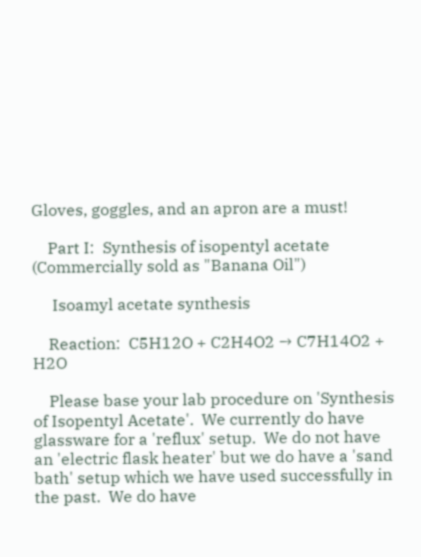Gloves, goggles, and an apron are a must!

    Part I:  Synthesis of isopentyl acetate (Commercially sold as "Banana Oil")

     Isoamyl acetate synthesis

    Reaction:  C5H12O + C2H4O2 → C7H14O2 + H2O

    Please base your lab procedure on 'Synthesis of Isopentyl Acetate'.  We currently do have glassware for a 'reflux' setup.  We do not have an 'electric flask heater' but we do have a 'sand bath' setup which we have used successfully in the past.  We do have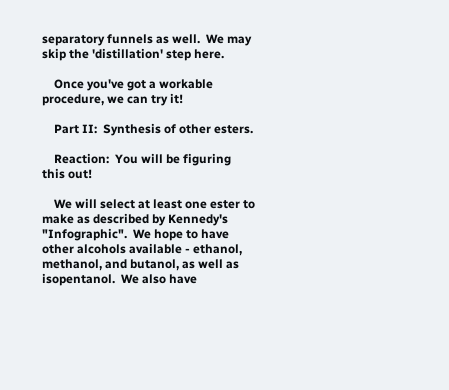separatory funnels as well.  We may skip the 'distillation' step here.

    Once you've got a workable procedure, we can try it!

    Part II:  Synthesis of other esters.

    Reaction:  You will be figuring this out!

    We will select at least one ester to make as described by Kennedy's "Infographic".  We hope to have other alcohols available - ethanol, methanol, and butanol, as well as isopentanol.  We also have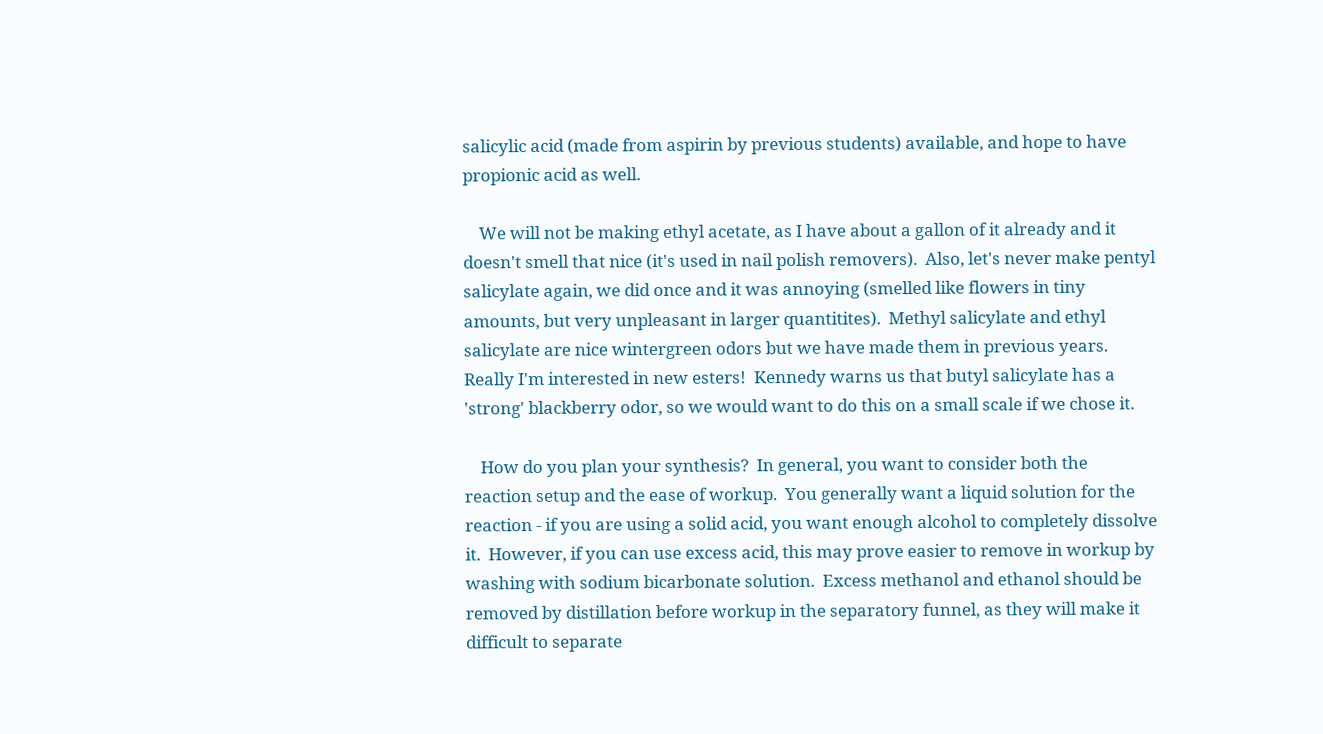salicylic acid (made from aspirin by previous students) available, and hope to have propionic acid as well.

    We will not be making ethyl acetate, as I have about a gallon of it already and it doesn't smell that nice (it's used in nail polish removers).  Also, let's never make pentyl salicylate again, we did once and it was annoying (smelled like flowers in tiny amounts, but very unpleasant in larger quantitites).  Methyl salicylate and ethyl salicylate are nice wintergreen odors but we have made them in previous years.  Really I'm interested in new esters!  Kennedy warns us that butyl salicylate has a 'strong' blackberry odor, so we would want to do this on a small scale if we chose it.

    How do you plan your synthesis?  In general, you want to consider both the reaction setup and the ease of workup.  You generally want a liquid solution for the reaction - if you are using a solid acid, you want enough alcohol to completely dissolve it.  However, if you can use excess acid, this may prove easier to remove in workup by washing with sodium bicarbonate solution.  Excess methanol and ethanol should be removed by distillation before workup in the separatory funnel, as they will make it difficult to separate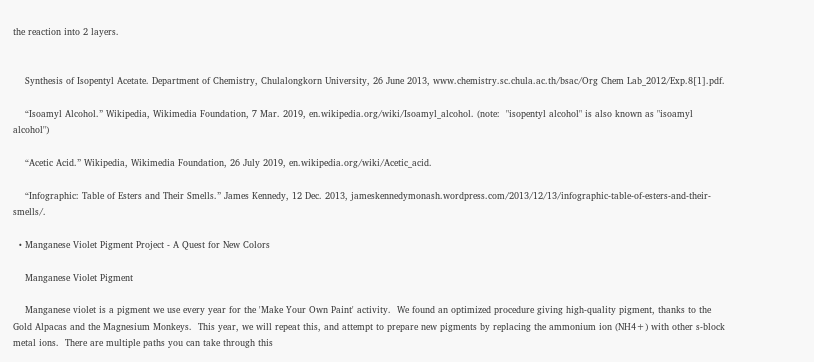the reaction into 2 layers.


    Synthesis of Isopentyl Acetate. Department of Chemistry, Chulalongkorn University, 26 June 2013, www.chemistry.sc.chula.ac.th/bsac/Org Chem Lab_2012/Exp.8[1].pdf.

    “Isoamyl Alcohol.” Wikipedia, Wikimedia Foundation, 7 Mar. 2019, en.wikipedia.org/wiki/Isoamyl_alcohol. (note:  "isopentyl alcohol" is also known as "isoamyl alcohol")

    “Acetic Acid.” Wikipedia, Wikimedia Foundation, 26 July 2019, en.wikipedia.org/wiki/Acetic_acid.

    “Infographic: Table of Esters and Their Smells.” James Kennedy, 12 Dec. 2013, jameskennedymonash.wordpress.com/2013/12/13/infographic-table-of-esters-and-their-smells/.

  • Manganese Violet Pigment Project - A Quest for New Colors

    Manganese Violet Pigment

    Manganese violet is a pigment we use every year for the 'Make Your Own Paint' activity.  We found an optimized procedure giving high-quality pigment, thanks to the Gold Alpacas and the Magnesium Monkeys.  This year, we will repeat this, and attempt to prepare new pigments by replacing the ammonium ion (NH4+) with other s-block metal ions.  There are multiple paths you can take through this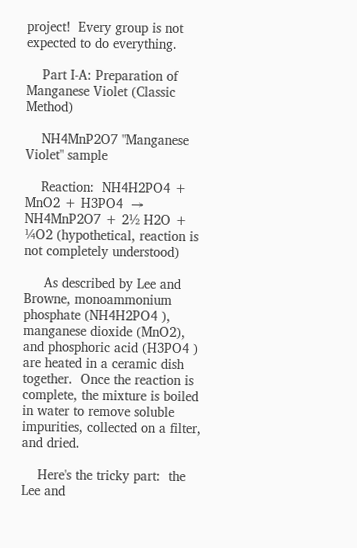project!  Every group is not expected to do everything.

    Part I-A: Preparation of Manganese Violet (Classic Method)

    NH4MnP2O7 "Manganese Violet" sample

    Reaction:  NH4H2PO4 + MnO2 + H3PO4  → NH4MnP2O7 + 2½ H2O + ¼O2 (hypothetical, reaction is not completely understood)

     As described by Lee and Browne, monoammonium phosphate (NH4H2PO4 ), manganese dioxide (MnO2), and phosphoric acid (H3PO4 ) are heated in a ceramic dish together.  Once the reaction is complete, the mixture is boiled in water to remove soluble impurities, collected on a filter, and dried.

    Here's the tricky part:  the Lee and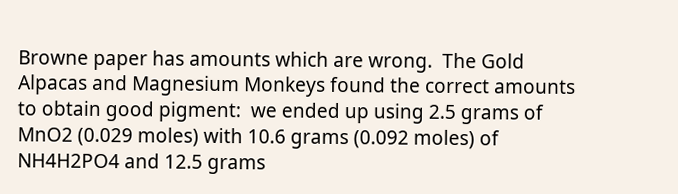Browne paper has amounts which are wrong.  The Gold Alpacas and Magnesium Monkeys found the correct amounts to obtain good pigment:  we ended up using 2.5 grams of MnO2 (0.029 moles) with 10.6 grams (0.092 moles) of NH4H2PO4 and 12.5 grams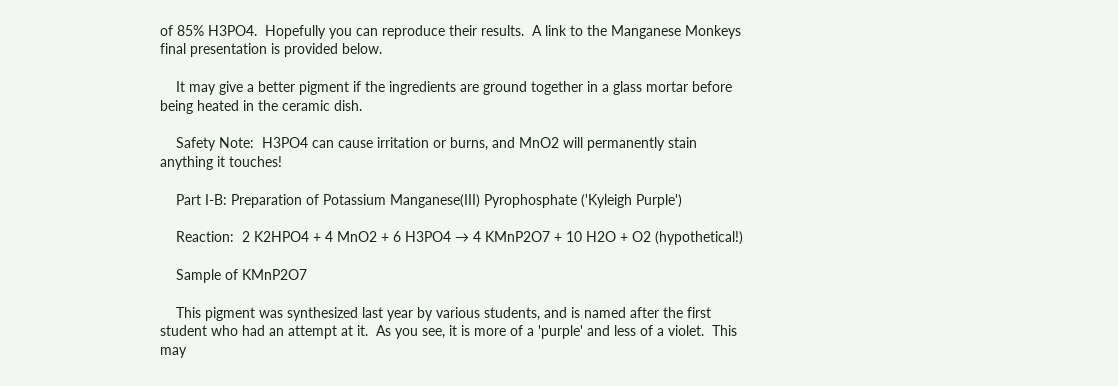of 85% H3PO4.  Hopefully you can reproduce their results.  A link to the Manganese Monkeys final presentation is provided below.

    It may give a better pigment if the ingredients are ground together in a glass mortar before being heated in the ceramic dish.

    Safety Note:  H3PO4 can cause irritation or burns, and MnO2 will permanently stain anything it touches!

    Part I-B: Preparation of Potassium Manganese(III) Pyrophosphate ('Kyleigh Purple')

    Reaction:  2 K2HPO4 + 4 MnO2 + 6 H3PO4 → 4 KMnP2O7 + 10 H2O + O2 (hypothetical!)

    Sample of KMnP2O7

    This pigment was synthesized last year by various students, and is named after the first student who had an attempt at it.  As you see, it is more of a 'purple' and less of a violet.  This may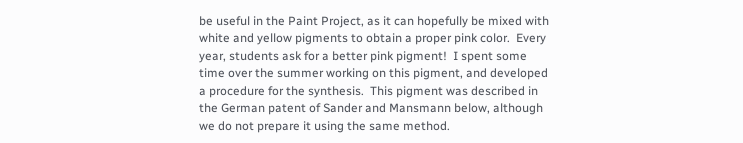be useful in the Paint Project, as it can hopefully be mixed with white and yellow pigments to obtain a proper pink color.  Every year, students ask for a better pink pigment!  I spent some time over the summer working on this pigment, and developed a procedure for the synthesis.  This pigment was described in the German patent of Sander and Mansmann below, although we do not prepare it using the same method.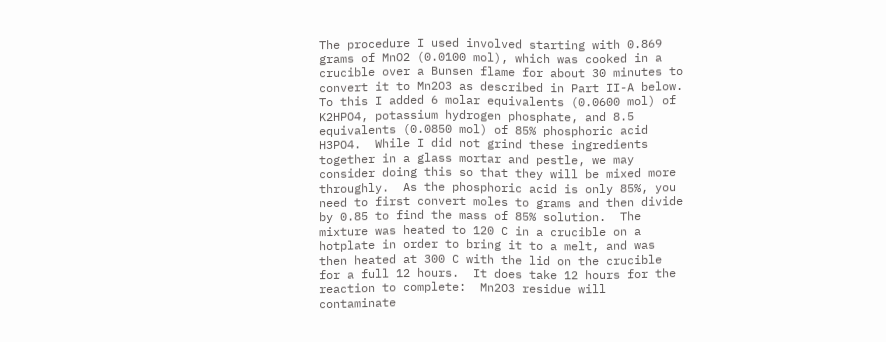The procedure I used involved starting with 0.869 grams of MnO2 (0.0100 mol), which was cooked in a crucible over a Bunsen flame for about 30 minutes to convert it to Mn2O3 as described in Part II-A below.  To this I added 6 molar equivalents (0.0600 mol) of K2HPO4, potassium hydrogen phosphate, and 8.5 equivalents (0.0850 mol) of 85% phosphoric acid H3PO4.  While I did not grind these ingredients together in a glass mortar and pestle, we may consider doing this so that they will be mixed more throughly.  As the phosphoric acid is only 85%, you need to first convert moles to grams and then divide by 0.85 to find the mass of 85% solution.  The mixture was heated to 120 C in a crucible on a hotplate in order to bring it to a melt, and was then heated at 300 C with the lid on the crucible for a full 12 hours.  It does take 12 hours for the reaction to complete:  Mn2O3 residue will contaminate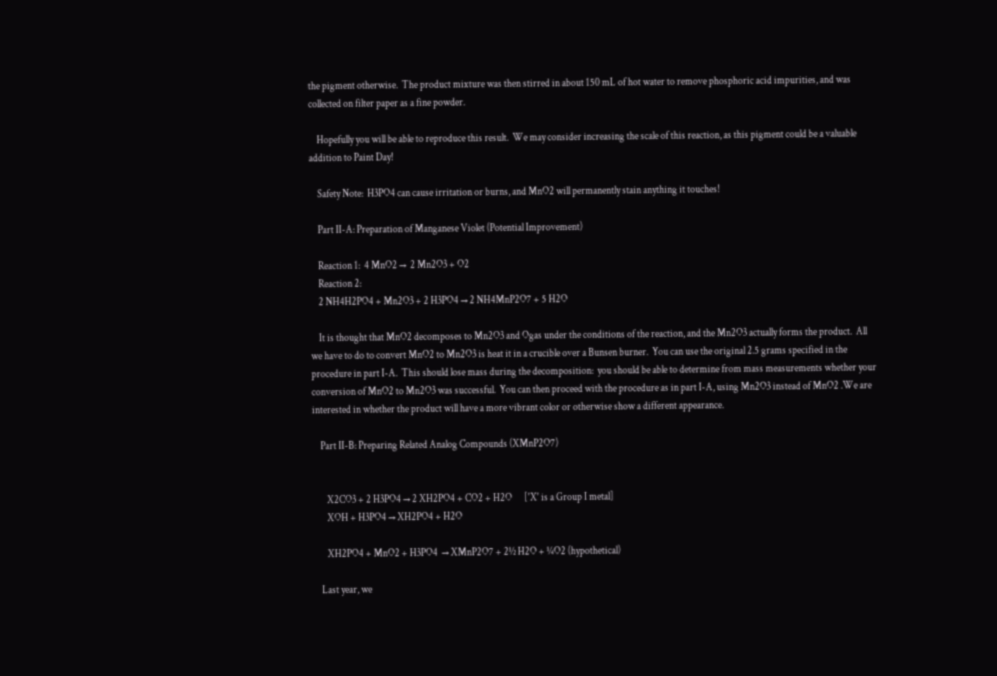the pigment otherwise.  The product mixture was then stirred in about 150 mL of hot water to remove phosphoric acid impurities, and was collected on filter paper as a fine powder.

    Hopefully you will be able to reproduce this result.  We may consider increasing the scale of this reaction, as this pigment could be a valuable addition to Paint Day!

    Safety Note:  H3PO4 can cause irritation or burns, and MnO2 will permanently stain anything it touches!

    Part II-A: Preparation of Manganese Violet (Potential Improvement)

    Reaction 1:  4 MnO2 →  2 Mn2O3 + O2
    Reaction 2:
    2 NH4H2PO4 + Mn2O3 + 2 H3PO4 → 2 NH4MnP2O7 + 5 H2O

    It is thought that MnO2 decomposes to Mn2O3 and Ogas under the conditions of the reaction, and the Mn2O3 actually forms the product.  All we have to do to convert MnO2 to Mn2O3 is heat it in a crucible over a Bunsen burner.  You can use the original 2.5 grams specified in the procedure in part I-A.  This should lose mass during the decomposition:  you should be able to determine from mass measurements whether your conversion of MnO2 to Mn2O3 was successful.  You can then proceed with the procedure as in part I-A, using Mn2O3 instead of MnO2 .We are interested in whether the product will have a more vibrant color or otherwise show a different appearance.

    Part II-B: Preparing Related Analog Compounds (XMnP2O7)


       X2CO3 + 2 H3PO4 → 2 XH2PO4 + CO2 + H2O      ['X' is a Group I metal]
       XOH + H3PO4 → XH2PO4 + H2O

       XH2PO4 + MnO2 + H3PO4  → XMnP2O7 + 2½ H2O + ¼O2 (hypothetical)

    Last year, we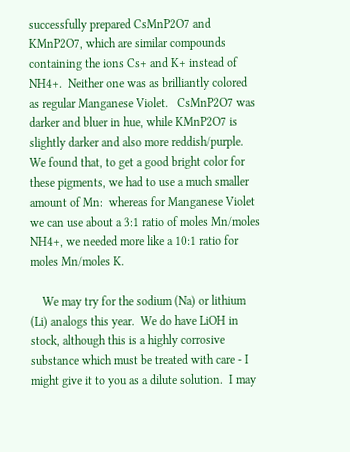successfully prepared CsMnP2O7 and KMnP2O7, which are similar compounds containing the ions Cs+ and K+ instead of NH4+.  Neither one was as brilliantly colored as regular Manganese Violet.   CsMnP2O7 was darker and bluer in hue, while KMnP2O7 is slightly darker and also more reddish/purple.  We found that, to get a good bright color for these pigments, we had to use a much smaller amount of Mn:  whereas for Manganese Violet we can use about a 3:1 ratio of moles Mn/moles NH4+, we needed more like a 10:1 ratio for moles Mn/moles K.

    We may try for the sodium (Na) or lithium (Li) analogs this year.  We do have LiOH in stock, although this is a highly corrosive substance which must be treated with care - I might give it to you as a dilute solution.  I may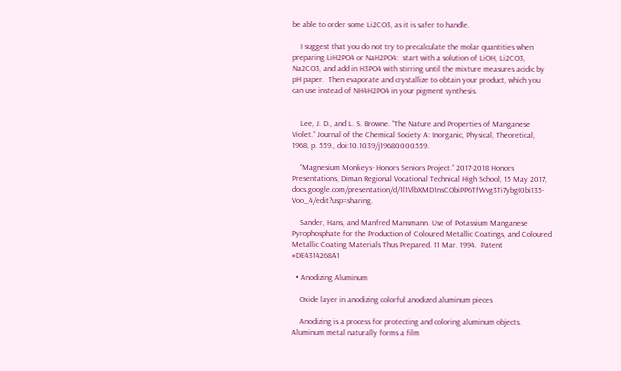be able to order some Li2CO3, as it is safer to handle.

    I suggest that you do not try to precalculate the molar quantities when preparing LiH2PO4 or NaH2PO4:  start with a solution of LiOH, Li2CO3, Na2CO3, and add in H3PO4 with stirring until the mixture measures acidic by pH paper.  Then evaporate and crystallize to obtain your product, which you can use instead of NH4H2PO4 in your pigment synthesis.


    Lee, J. D., and L. S. Browne. “The Nature and Properties of Manganese Violet.” Journal of the Chemical Society A: Inorganic, Physical, Theoretical, 1968, p. 559., doi:10.1039/j19680000559.

    “Magnesium Monkeys- Honors Seniors Project.” 2017-2018 Honors Presentations, Diman Regional Vocational Technical High School, 15 May 2017, docs.google.com/presentation/d/1l1VlbXMD1nsCObiPP6TfWvg3Ti7ybgI0bi135-Voo_4/edit?usp=sharing.

    Sander, Hans, and Manfred Mansmann. Use of Potassium Manganese Pyrophosphate for the Production of Coloured Metallic Coatings, and Coloured Metallic Coating Materials Thus Prepared. 11 Mar. 1994.  Patent #DE4314268A1

  • Anodizing Aluminum

    Oxide layer in anodizing colorful anodized aluminum pieces

    Anodizing is a process for protecting and coloring aluminum objects.  Aluminum metal naturally forms a film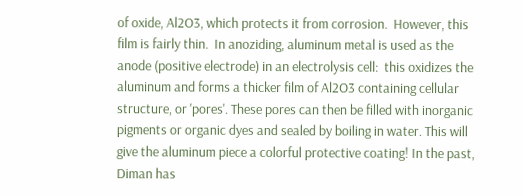of oxide, Al2O3, which protects it from corrosion.  However, this film is fairly thin.  In anoziding, aluminum metal is used as the anode (positive electrode) in an electrolysis cell:  this oxidizes the aluminum and forms a thicker film of Al2O3 containing cellular structure, or 'pores'. These pores can then be filled with inorganic pigments or organic dyes and sealed by boiling in water. This will give the aluminum piece a colorful protective coating! In the past, Diman has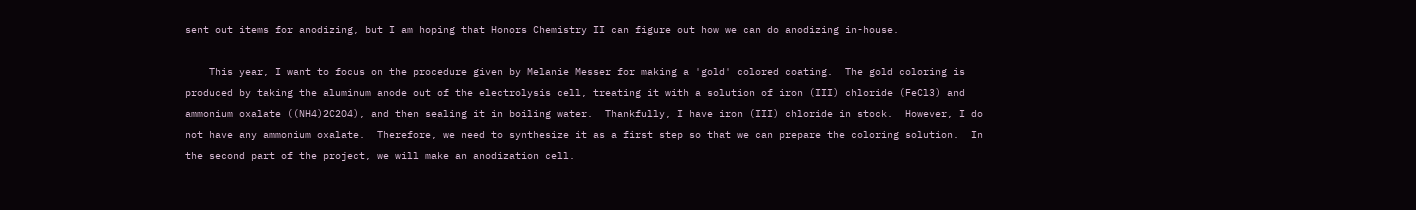sent out items for anodizing, but I am hoping that Honors Chemistry II can figure out how we can do anodizing in-house.

    This year, I want to focus on the procedure given by Melanie Messer for making a 'gold' colored coating.  The gold coloring is produced by taking the aluminum anode out of the electrolysis cell, treating it with a solution of iron (III) chloride (FeCl3) and ammonium oxalate ((NH4)2C2O4), and then sealing it in boiling water.  Thankfully, I have iron (III) chloride in stock.  However, I do not have any ammonium oxalate.  Therefore, we need to synthesize it as a first step so that we can prepare the coloring solution.  In the second part of the project, we will make an anodization cell.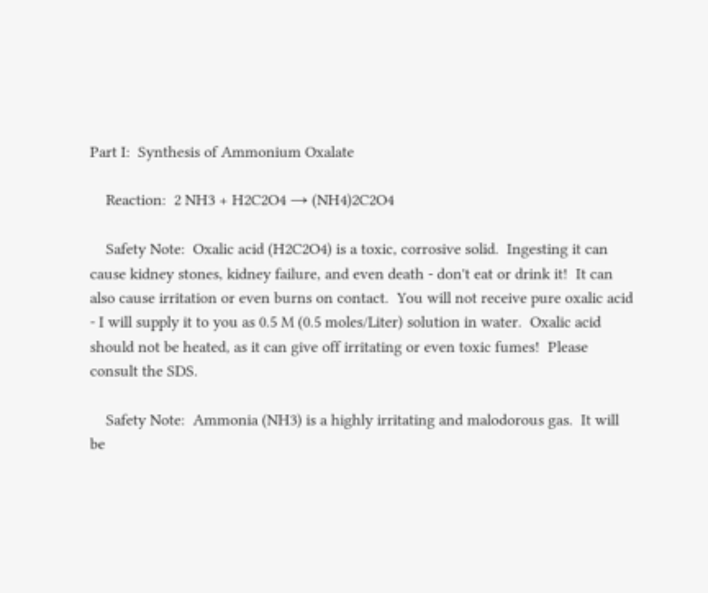Part I:  Synthesis of Ammonium Oxalate

    Reaction:  2 NH3 + H2C2O4 → (NH4)2C2O4

    Safety Note:  Oxalic acid (H2C2O4) is a toxic, corrosive solid.  Ingesting it can cause kidney stones, kidney failure, and even death - don't eat or drink it!  It can also cause irritation or even burns on contact.  You will not receive pure oxalic acid - I will supply it to you as 0.5 M (0.5 moles/Liter) solution in water.  Oxalic acid should not be heated, as it can give off irritating or even toxic fumes!  Please consult the SDS.

    Safety Note:  Ammonia (NH3) is a highly irritating and malodorous gas.  It will be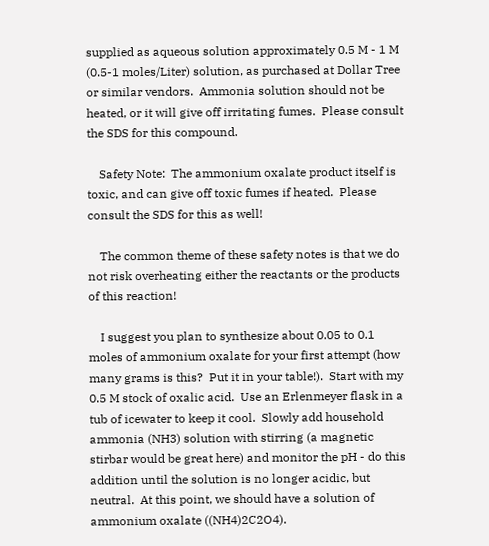supplied as aqueous solution approximately 0.5 M - 1 M (0.5-1 moles/Liter) solution, as purchased at Dollar Tree or similar vendors.  Ammonia solution should not be heated, or it will give off irritating fumes.  Please consult the SDS for this compound.

    Safety Note:  The ammonium oxalate product itself is toxic, and can give off toxic fumes if heated.  Please consult the SDS for this as well!

    The common theme of these safety notes is that we do not risk overheating either the reactants or the products of this reaction!

    I suggest you plan to synthesize about 0.05 to 0.1 moles of ammonium oxalate for your first attempt (how many grams is this?  Put it in your table!).  Start with my 0.5 M stock of oxalic acid.  Use an Erlenmeyer flask in a tub of icewater to keep it cool.  Slowly add household ammonia (NH3) solution with stirring (a magnetic stirbar would be great here) and monitor the pH - do this addition until the solution is no longer acidic, but neutral.  At this point, we should have a solution of ammonium oxalate ((NH4)2C2O4).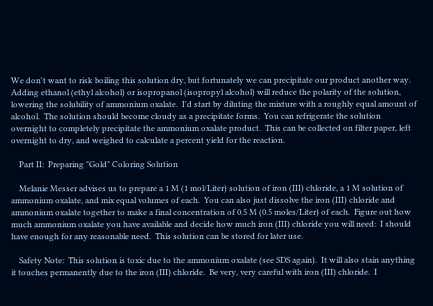We don't want to risk boiling this solution dry, but fortunately we can precipitate our product another way.  Adding ethanol (ethyl alcohol) or isopropanol (isopropyl alcohol) will reduce the polarity of the solution, lowering the solubility of ammonium oxalate.  I'd start by diluting the mixture with a roughly equal amount of alcohol.  The solution should become cloudy as a precipitate forms.  You can refrigerate the solution overnight to completely precipitate the ammonium oxalate product.  This can be collected on filter paper, left overnight to dry, and weighed to calculate a percent yield for the reaction.

    Part II:  Preparing "Gold" Coloring Solution

    Melanie Messer advises us to prepare a 1 M (1 mol/Liter) solution of iron (III) chloride, a 1 M solution of ammonium oxalate, and mix equal volumes of each.  You can also just dissolve the iron (III) chloride and ammonium oxalate together to make a final concentration of 0.5 M (0.5 moles/Liter) of each.  Figure out how much ammonium oxalate you have available and decide how much iron (III) chloride you will need:  I should have enough for any reasonable need.  This solution can be stored for later use.

    Safety Note:  This solution is toxic due to the ammonium oxalate (see SDS again).  It will also stain anything it touches permanently due to the iron (III) chloride.  Be very, very careful with iron (III) chloride.  I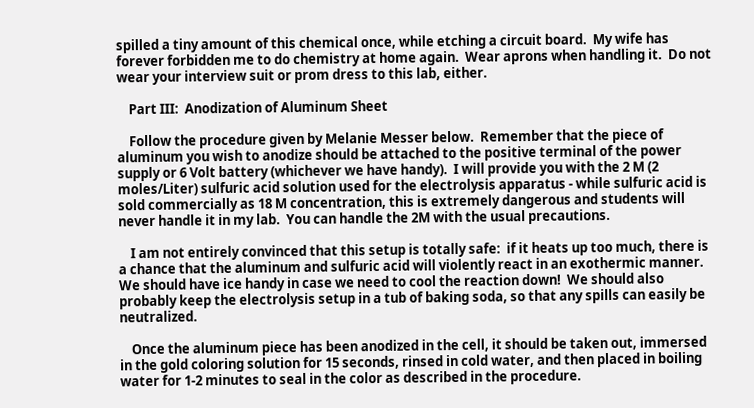spilled a tiny amount of this chemical once, while etching a circuit board.  My wife has forever forbidden me to do chemistry at home again.  Wear aprons when handling it.  Do not wear your interview suit or prom dress to this lab, either.

    Part III:  Anodization of Aluminum Sheet

    Follow the procedure given by Melanie Messer below.  Remember that the piece of aluminum you wish to anodize should be attached to the positive terminal of the power supply or 6 Volt battery (whichever we have handy).  I will provide you with the 2 M (2 moles/Liter) sulfuric acid solution used for the electrolysis apparatus - while sulfuric acid is sold commercially as 18 M concentration, this is extremely dangerous and students will never handle it in my lab.  You can handle the 2M with the usual precautions.

    I am not entirely convinced that this setup is totally safe:  if it heats up too much, there is a chance that the aluminum and sulfuric acid will violently react in an exothermic manner.  We should have ice handy in case we need to cool the reaction down!  We should also probably keep the electrolysis setup in a tub of baking soda, so that any spills can easily be neutralized.

    Once the aluminum piece has been anodized in the cell, it should be taken out, immersed in the gold coloring solution for 15 seconds, rinsed in cold water, and then placed in boiling water for 1-2 minutes to seal in the color as described in the procedure.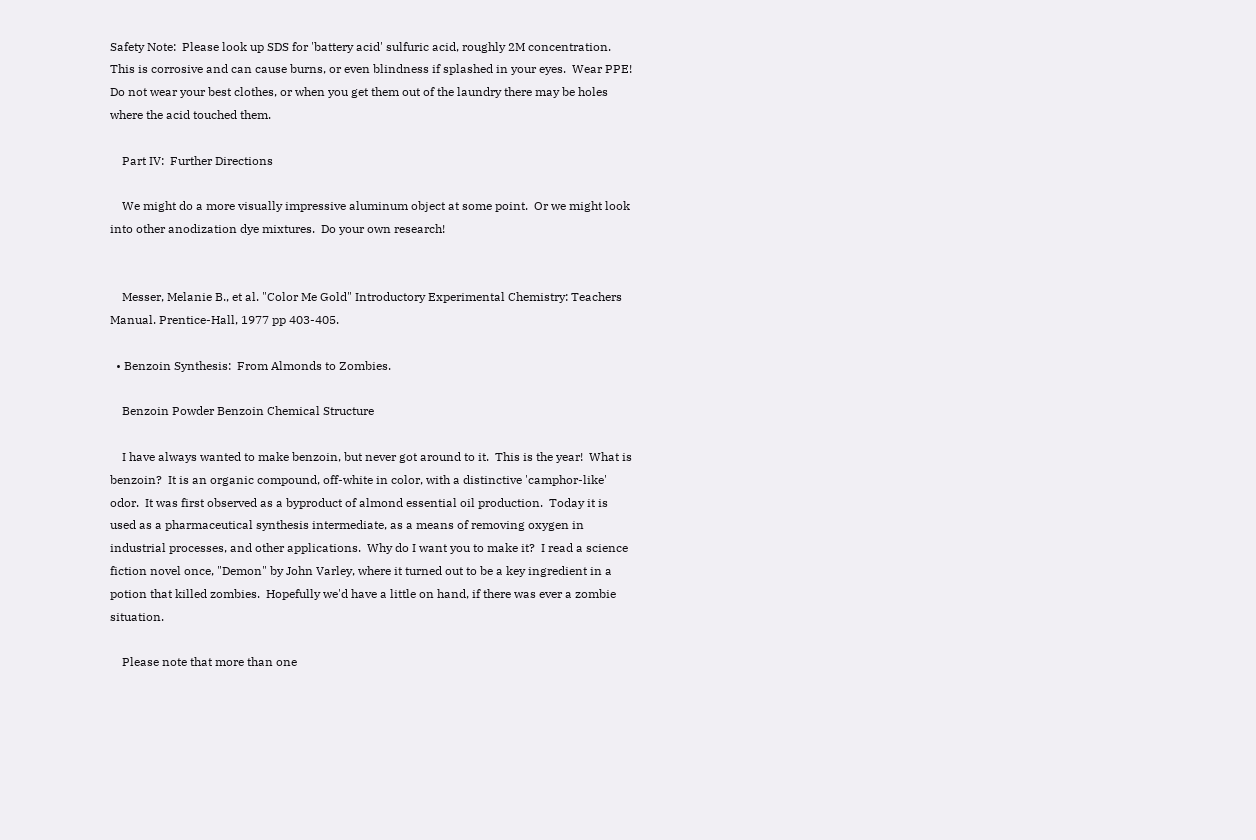Safety Note:  Please look up SDS for 'battery acid' sulfuric acid, roughly 2M concentration.  This is corrosive and can cause burns, or even blindness if splashed in your eyes.  Wear PPE!  Do not wear your best clothes, or when you get them out of the laundry there may be holes where the acid touched them.

    Part IV:  Further Directions

    We might do a more visually impressive aluminum object at some point.  Or we might look into other anodization dye mixtures.  Do your own research!


    Messer, Melanie B., et al. "Color Me Gold" Introductory Experimental Chemistry: Teachers Manual. Prentice-Hall, 1977 pp 403-405.

  • Benzoin Synthesis:  From Almonds to Zombies.

    Benzoin Powder Benzoin Chemical Structure

    I have always wanted to make benzoin, but never got around to it.  This is the year!  What is benzoin?  It is an organic compound, off-white in color, with a distinctive 'camphor-like' odor.  It was first observed as a byproduct of almond essential oil production.  Today it is used as a pharmaceutical synthesis intermediate, as a means of removing oxygen in industrial processes, and other applications.  Why do I want you to make it?  I read a science fiction novel once, "Demon" by John Varley, where it turned out to be a key ingredient in a potion that killed zombies.  Hopefully we'd have a little on hand, if there was ever a zombie situation.

    Please note that more than one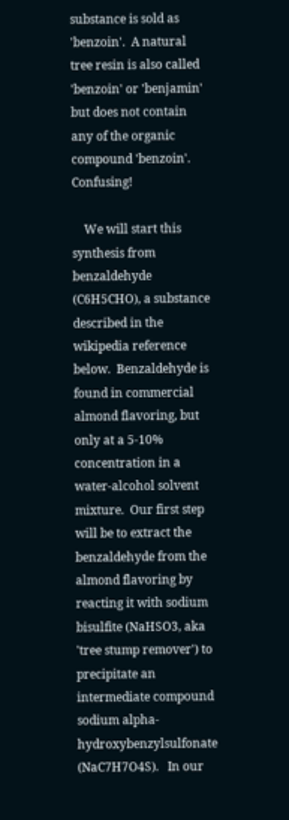substance is sold as 'benzoin'.  A natural tree resin is also called 'benzoin' or 'benjamin' but does not contain any of the organic compound 'benzoin'.  Confusing!

    We will start this synthesis from benzaldehyde (C6H5CHO), a substance described in the wikipedia reference below.  Benzaldehyde is found in commercial almond flavoring, but only at a 5-10% concentration in a water-alcohol solvent mixture.  Our first step will be to extract the benzaldehyde from the almond flavoring by reacting it with sodium bisulfite (NaHSO3, aka 'tree stump remover') to precipitate an intermediate compound sodium alpha-hydroxybenzylsulfonate (NaC7H7O4S).   In our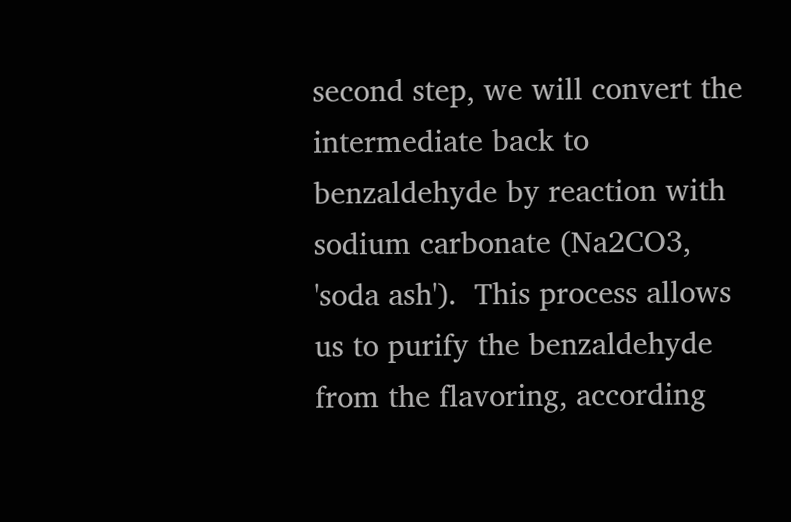second step, we will convert the intermediate back to benzaldehyde by reaction with sodium carbonate (Na2CO3, 'soda ash').  This process allows us to purify the benzaldehyde from the flavoring, according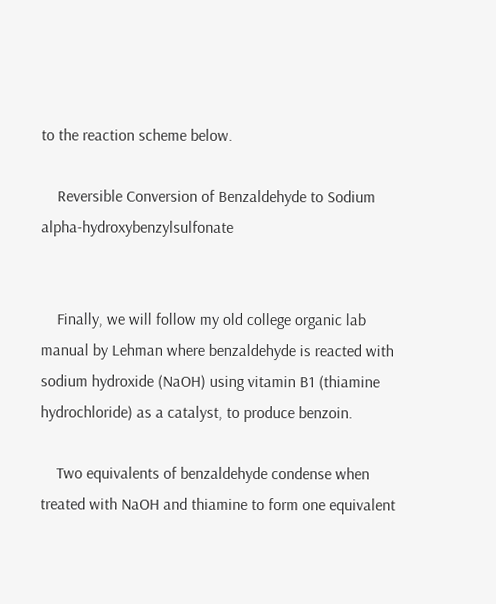to the reaction scheme below.

    Reversible Conversion of Benzaldehyde to Sodium alpha-hydroxybenzylsulfonate


    Finally, we will follow my old college organic lab manual by Lehman where benzaldehyde is reacted with sodium hydroxide (NaOH) using vitamin B1 (thiamine hydrochloride) as a catalyst, to produce benzoin.

    Two equivalents of benzaldehyde condense when treated with NaOH and thiamine to form one equivalent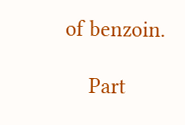of benzoin.

    Part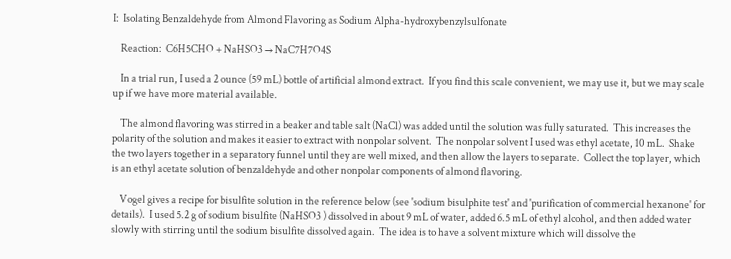I:  Isolating Benzaldehyde from Almond Flavoring as Sodium Alpha-hydroxybenzylsulfonate

    Reaction:  C6H5CHO + NaHSO3 → NaC7H7O4S

    In a trial run, I used a 2 ounce (59 mL) bottle of artificial almond extract.  If you find this scale convenient, we may use it, but we may scale up if we have more material available.

    The almond flavoring was stirred in a beaker and table salt (NaCl) was added until the solution was fully saturated.  This increases the polarity of the solution and makes it easier to extract with nonpolar solvent.  The nonpolar solvent I used was ethyl acetate, 10 mL.  Shake the two layers together in a separatory funnel until they are well mixed, and then allow the layers to separate.  Collect the top layer, which is an ethyl acetate solution of benzaldehyde and other nonpolar components of almond flavoring.

    Vogel gives a recipe for bisulfite solution in the reference below (see 'sodium bisulphite test' and 'purification of commercial hexanone' for details).  I used 5.2 g of sodium bisulfite (NaHSO3 ) dissolved in about 9 mL of water, added 6.5 mL of ethyl alcohol, and then added water slowly with stirring until the sodium bisulfite dissolved again.  The idea is to have a solvent mixture which will dissolve the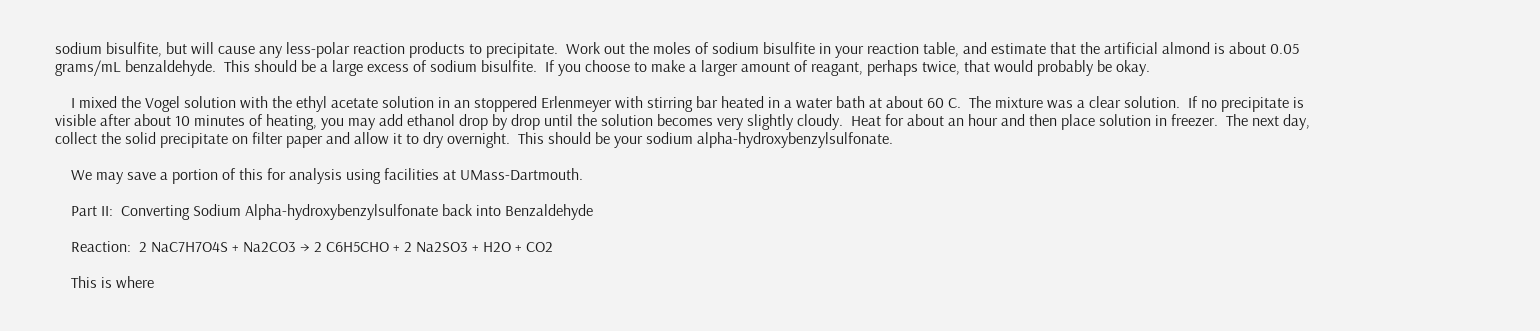sodium bisulfite, but will cause any less-polar reaction products to precipitate.  Work out the moles of sodium bisulfite in your reaction table, and estimate that the artificial almond is about 0.05 grams/mL benzaldehyde.  This should be a large excess of sodium bisulfite.  If you choose to make a larger amount of reagant, perhaps twice, that would probably be okay.

    I mixed the Vogel solution with the ethyl acetate solution in an stoppered Erlenmeyer with stirring bar heated in a water bath at about 60 C.  The mixture was a clear solution.  If no precipitate is visible after about 10 minutes of heating, you may add ethanol drop by drop until the solution becomes very slightly cloudy.  Heat for about an hour and then place solution in freezer.  The next day, collect the solid precipitate on filter paper and allow it to dry overnight.  This should be your sodium alpha-hydroxybenzylsulfonate.

    We may save a portion of this for analysis using facilities at UMass-Dartmouth.

    Part II:  Converting Sodium Alpha-hydroxybenzylsulfonate back into Benzaldehyde

    Reaction:  2 NaC7H7O4S + Na2CO3 → 2 C6H5CHO + 2 Na2SO3 + H2O + CO2

    This is where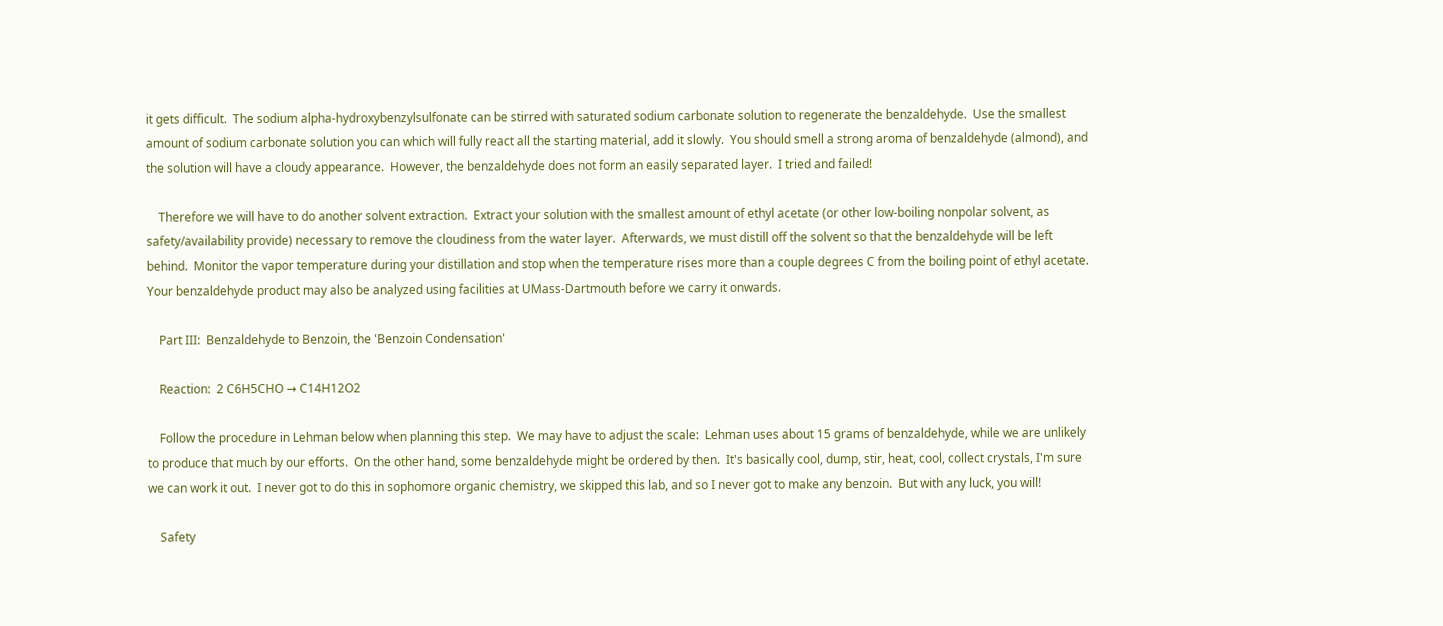it gets difficult.  The sodium alpha-hydroxybenzylsulfonate can be stirred with saturated sodium carbonate solution to regenerate the benzaldehyde.  Use the smallest amount of sodium carbonate solution you can which will fully react all the starting material, add it slowly.  You should smell a strong aroma of benzaldehyde (almond), and the solution will have a cloudy appearance.  However, the benzaldehyde does not form an easily separated layer.  I tried and failed!

    Therefore we will have to do another solvent extraction.  Extract your solution with the smallest amount of ethyl acetate (or other low-boiling nonpolar solvent, as safety/availability provide) necessary to remove the cloudiness from the water layer.  Afterwards, we must distill off the solvent so that the benzaldehyde will be left behind.  Monitor the vapor temperature during your distillation and stop when the temperature rises more than a couple degrees C from the boiling point of ethyl acetate.  Your benzaldehyde product may also be analyzed using facilities at UMass-Dartmouth before we carry it onwards.

    Part III:  Benzaldehyde to Benzoin, the 'Benzoin Condensation'

    Reaction:  2 C6H5CHO → C14H12O2

    Follow the procedure in Lehman below when planning this step.  We may have to adjust the scale:  Lehman uses about 15 grams of benzaldehyde, while we are unlikely to produce that much by our efforts.  On the other hand, some benzaldehyde might be ordered by then.  It's basically cool, dump, stir, heat, cool, collect crystals, I'm sure we can work it out.  I never got to do this in sophomore organic chemistry, we skipped this lab, and so I never got to make any benzoin.  But with any luck, you will!

    Safety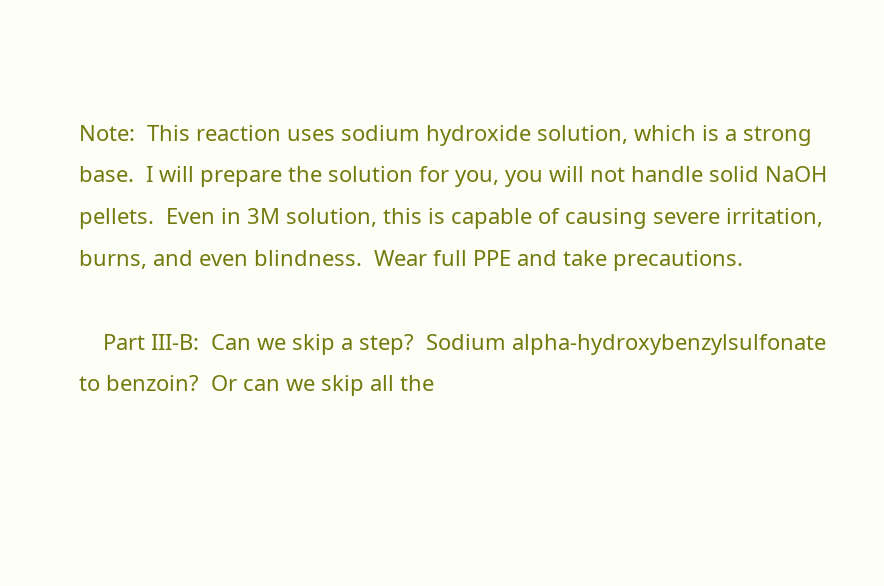Note:  This reaction uses sodium hydroxide solution, which is a strong base.  I will prepare the solution for you, you will not handle solid NaOH pellets.  Even in 3M solution, this is capable of causing severe irritation, burns, and even blindness.  Wear full PPE and take precautions.

    Part III-B:  Can we skip a step?  Sodium alpha-hydroxybenzylsulfonate to benzoin?  Or can we skip all the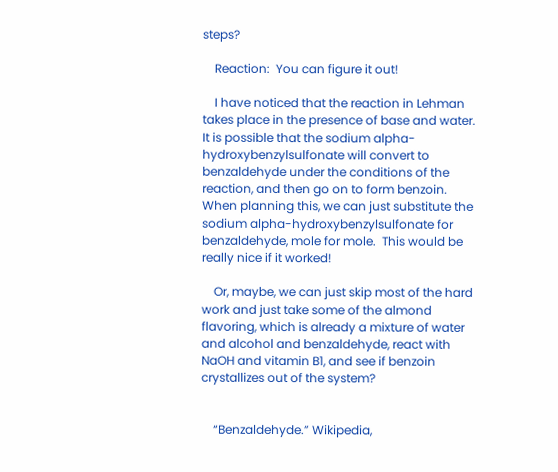steps?

    Reaction:  You can figure it out!

    I have noticed that the reaction in Lehman takes place in the presence of base and water.  It is possible that the sodium alpha-hydroxybenzylsulfonate will convert to benzaldehyde under the conditions of the reaction, and then go on to form benzoin.  When planning this, we can just substitute the sodium alpha-hydroxybenzylsulfonate for benzaldehyde, mole for mole.  This would be really nice if it worked!

    Or, maybe, we can just skip most of the hard work and just take some of the almond flavoring, which is already a mixture of water and alcohol and benzaldehyde, react with NaOH and vitamin B1, and see if benzoin crystallizes out of the system?


    “Benzaldehyde.” Wikipedia,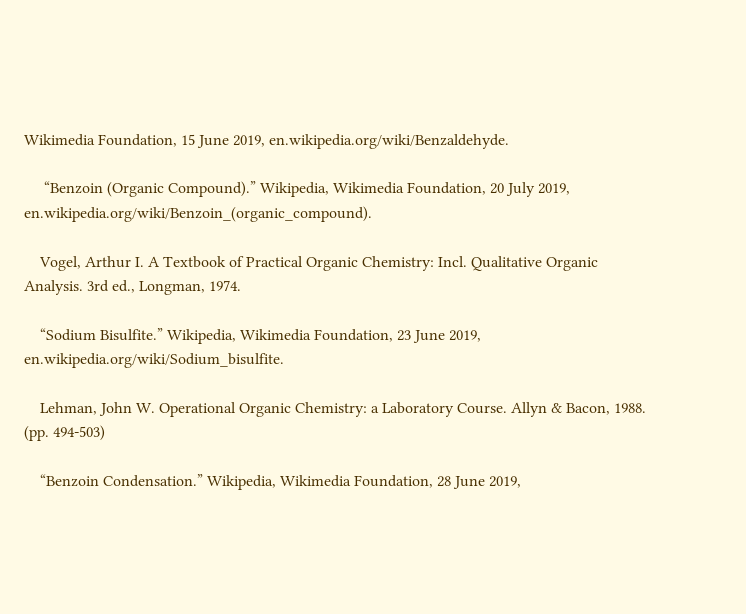Wikimedia Foundation, 15 June 2019, en.wikipedia.org/wiki/Benzaldehyde.

     “Benzoin (Organic Compound).” Wikipedia, Wikimedia Foundation, 20 July 2019, en.wikipedia.org/wiki/Benzoin_(organic_compound).

    Vogel, Arthur I. A Textbook of Practical Organic Chemistry: Incl. Qualitative Organic Analysis. 3rd ed., Longman, 1974.

    “Sodium Bisulfite.” Wikipedia, Wikimedia Foundation, 23 June 2019, en.wikipedia.org/wiki/Sodium_bisulfite.

    Lehman, John W. Operational Organic Chemistry: a Laboratory Course. Allyn & Bacon, 1988. (pp. 494-503)

    “Benzoin Condensation.” Wikipedia, Wikimedia Foundation, 28 June 2019,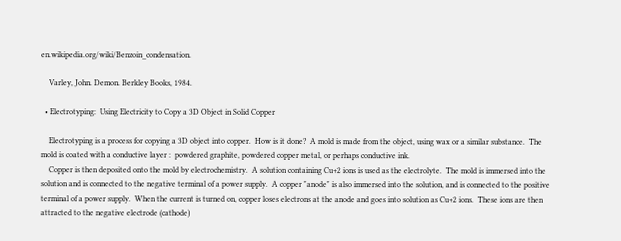en.wikipedia.org/wiki/Benzoin_condensation.

    Varley, John. Demon. Berkley Books, 1984.

  • Electrotyping:  Using Electricity to Copy a 3D Object in Solid Copper

    Electrotyping is a process for copying a 3D object into copper.  How is it done?  A mold is made from the object, using wax or a similar substance.  The mold is coated with a conductive layer :  powdered graphite, powdered copper metal, or perhaps conductive ink.
    Copper is then deposited onto the mold by electrochemistry.  A solution containing Cu+2 ions is used as the electrolyte.  The mold is immersed into the solution and is connected to the negative terminal of a power supply.  A copper "anode" is also immersed into the solution, and is connected to the positive terminal of a power supply.  When the current is turned on, copper loses electrons at the anode and goes into solution as Cu+2 ions.  These ions are then attracted to the negative electrode (cathode)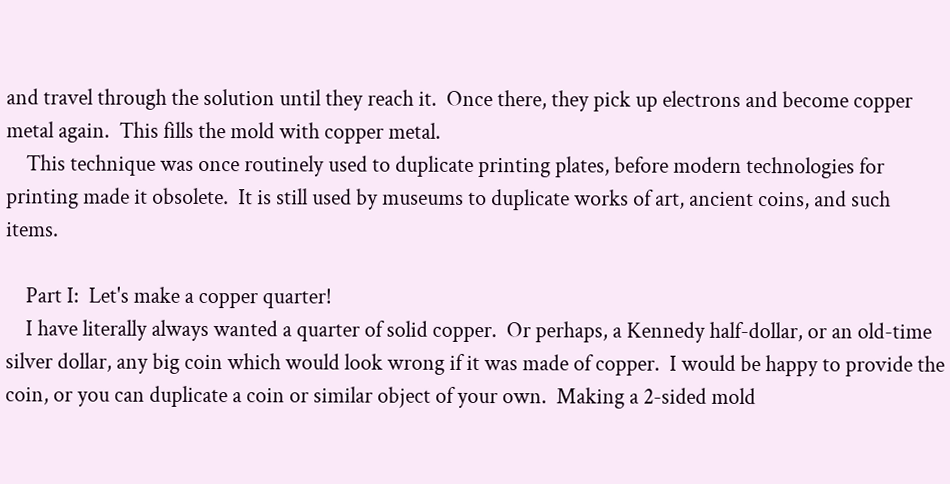and travel through the solution until they reach it.  Once there, they pick up electrons and become copper metal again.  This fills the mold with copper metal.
    This technique was once routinely used to duplicate printing plates, before modern technologies for printing made it obsolete.  It is still used by museums to duplicate works of art, ancient coins, and such items.

    Part I:  Let's make a copper quarter!
    I have literally always wanted a quarter of solid copper.  Or perhaps, a Kennedy half-dollar, or an old-time silver dollar, any big coin which would look wrong if it was made of copper.  I would be happy to provide the coin, or you can duplicate a coin or similar object of your own.  Making a 2-sided mold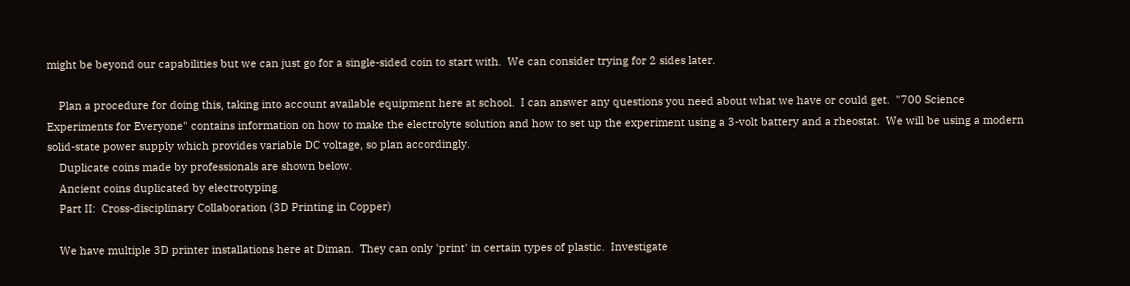might be beyond our capabilities but we can just go for a single-sided coin to start with.  We can consider trying for 2 sides later.

    Plan a procedure for doing this, taking into account available equipment here at school.  I can answer any questions you need about what we have or could get.  "700 Science Experiments for Everyone" contains information on how to make the electrolyte solution and how to set up the experiment using a 3-volt battery and a rheostat.  We will be using a modern solid-state power supply which provides variable DC voltage, so plan accordingly.
    Duplicate coins made by professionals are shown below.
    Ancient coins duplicated by electrotyping
    Part II:  Cross-disciplinary Collaboration (3D Printing in Copper)

    We have multiple 3D printer installations here at Diman.  They can only 'print' in certain types of plastic.  Investigate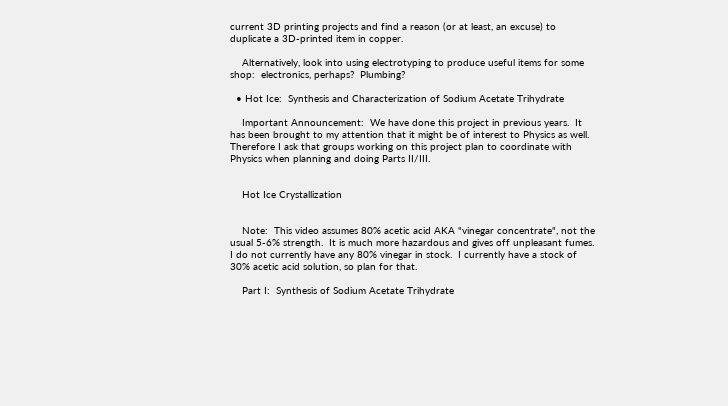current 3D printing projects and find a reason (or at least, an excuse) to duplicate a 3D-printed item in copper.

    Alternatively, look into using electrotyping to produce useful items for some shop:  electronics, perhaps?  Plumbing?

  • Hot Ice:  Synthesis and Characterization of Sodium Acetate Trihydrate

    Important Announcement:  We have done this project in previous years.  It has been brought to my attention that it might be of interest to Physics as well.  Therefore I ask that groups working on this project plan to coordinate with Physics when planning and doing Parts II/III.


    Hot Ice Crystallization


    Note:  This video assumes 80% acetic acid AKA "vinegar concentrate", not the usual 5-6% strength.  It is much more hazardous and gives off unpleasant fumes.  I do not currently have any 80% vinegar in stock.  I currently have a stock of 30% acetic acid solution, so plan for that.

    Part I:  Synthesis of Sodium Acetate Trihydrate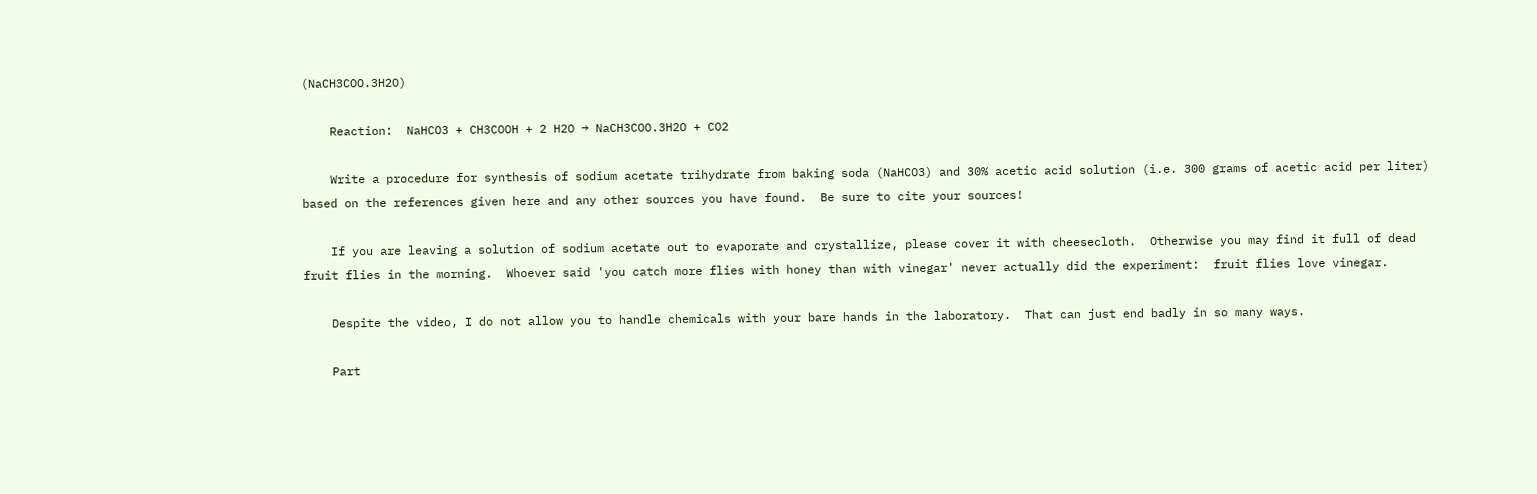(NaCH3COO.3H2O)

    Reaction:  NaHCO3 + CH3COOH + 2 H2O → NaCH3COO.3H2O + CO2

    Write a procedure for synthesis of sodium acetate trihydrate from baking soda (NaHCO3) and 30% acetic acid solution (i.e. 300 grams of acetic acid per liter) based on the references given here and any other sources you have found.  Be sure to cite your sources!

    If you are leaving a solution of sodium acetate out to evaporate and crystallize, please cover it with cheesecloth.  Otherwise you may find it full of dead fruit flies in the morning.  Whoever said 'you catch more flies with honey than with vinegar' never actually did the experiment:  fruit flies love vinegar.

    Despite the video, I do not allow you to handle chemicals with your bare hands in the laboratory.  That can just end badly in so many ways.

    Part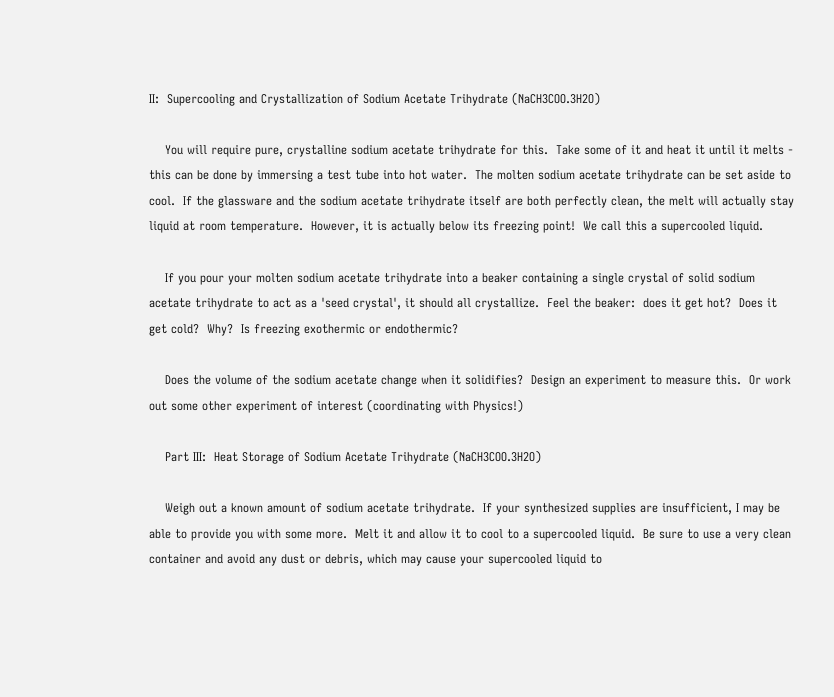II:  Supercooling and Crystallization of Sodium Acetate Trihydrate (NaCH3COO.3H2O)

    You will require pure, crystalline sodium acetate trihydrate for this.  Take some of it and heat it until it melts - this can be done by immersing a test tube into hot water.  The molten sodium acetate trihydrate can be set aside to cool.  If the glassware and the sodium acetate trihydrate itself are both perfectly clean, the melt will actually stay liquid at room temperature.  However, it is actually below its freezing point!  We call this a supercooled liquid.

    If you pour your molten sodium acetate trihydrate into a beaker containing a single crystal of solid sodium acetate trihydrate to act as a 'seed crystal', it should all crystallize.  Feel the beaker:  does it get hot?  Does it get cold?  Why?  Is freezing exothermic or endothermic?

    Does the volume of the sodium acetate change when it solidifies?  Design an experiment to measure this.  Or work out some other experiment of interest (coordinating with Physics!)

    Part III:  Heat Storage of Sodium Acetate Trihydrate (NaCH3COO.3H2O)

    Weigh out a known amount of sodium acetate trihydrate.  If your synthesized supplies are insufficient, I may be able to provide you with some more.  Melt it and allow it to cool to a supercooled liquid.  Be sure to use a very clean container and avoid any dust or debris, which may cause your supercooled liquid to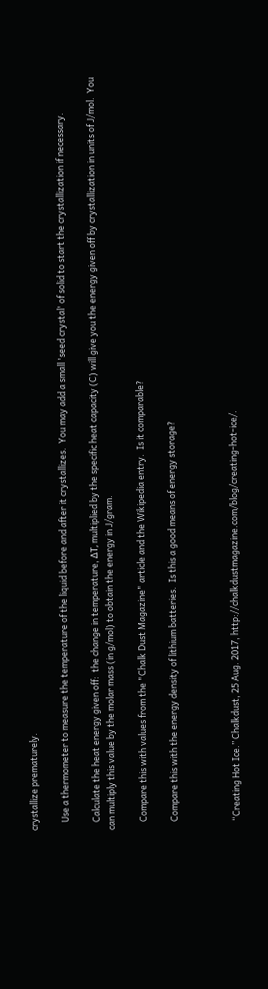crystallize prematurely.

    Use a thermometer to measure the temperature of the liquid before and after it crystallizes.  You may add a small 'seed crystal' of solid to start the crystallization if necessary.

    Calculate the heat energy given off:  the change in temperature, ΔT, multiplied by the specific heat capacity (C) will give you the energy given off by crystallization in units of J/mol.  You can multiply this value by the molar mass (in g/mol) to obtain the energy in J/gram.

    Compare this with values from the "Chalk Dust Magazine" article and the Wikipedia entry.  Is it comparable?

    Compare this with the energy density of lithium batteries.  Is this a good means of energy storage?



    “Creating Hot Ice.” Chalkdust, 25 Aug. 2017, http://chalkdustmagazine.com/blog/creating-hot-ice/.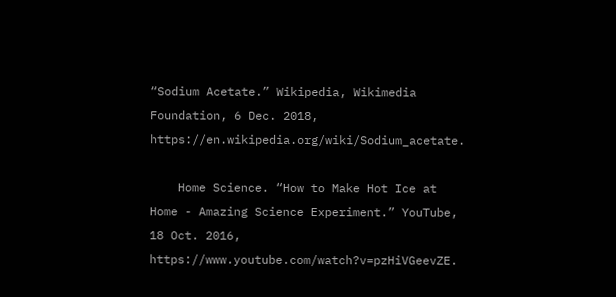“Sodium Acetate.” Wikipedia, Wikimedia Foundation, 6 Dec. 2018, https://en.wikipedia.org/wiki/Sodium_acetate.

    Home Science. “How to Make Hot Ice at Home - Amazing Science Experiment.” YouTube, 18 Oct. 2016, https://www.youtube.com/watch?v=pzHiVGeevZE.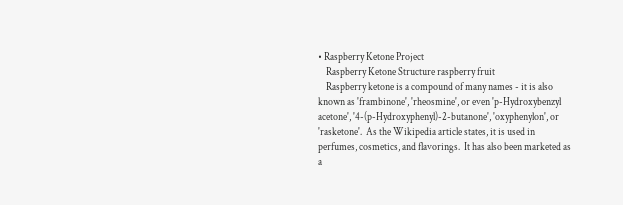• Raspberry Ketone Project
    Raspberry Ketone Structure raspberry fruit
    Raspberry ketone is a compound of many names - it is also known as 'frambinone', 'rheosmine', or even 'p-Hydroxybenzyl acetone', '4-(p-Hydroxyphenyl)-2-butanone', 'oxyphenylon', or 'rasketone'.  As the Wikipedia article states, it is used in perfumes, cosmetics, and flavorings.  It has also been marketed as a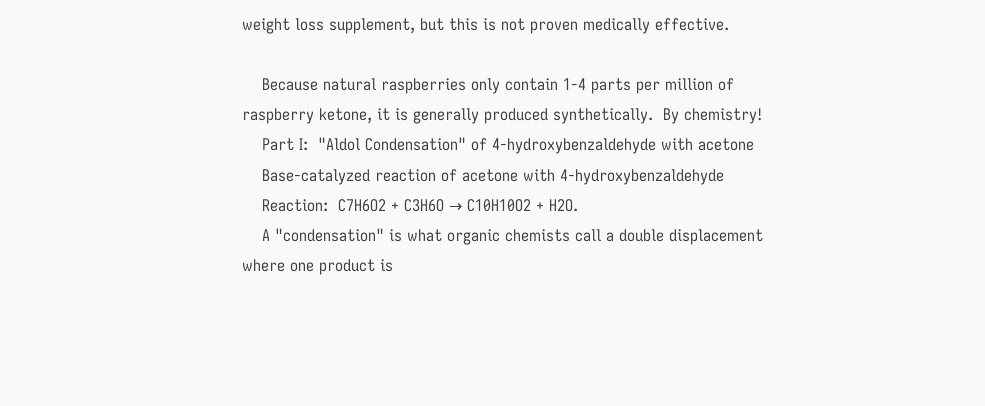weight loss supplement, but this is not proven medically effective.

    Because natural raspberries only contain 1-4 parts per million of raspberry ketone, it is generally produced synthetically.  By chemistry!
    Part I:  "Aldol Condensation" of 4-hydroxybenzaldehyde with acetone
    Base-catalyzed reaction of acetone with 4-hydroxybenzaldehyde
    Reaction:  C7H6O2 + C3H6O → C10H10O2 + H2O.
    A "condensation" is what organic chemists call a double displacement where one product is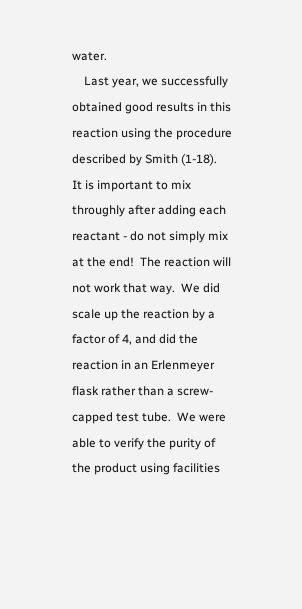water.
    Last year, we successfully obtained good results in this reaction using the procedure described by Smith (1-18).  It is important to mix throughly after adding each reactant - do not simply mix at the end!  The reaction will not work that way.  We did scale up the reaction by a factor of 4, and did the reaction in an Erlenmeyer flask rather than a screw-capped test tube.  We were able to verify the purity of the product using facilities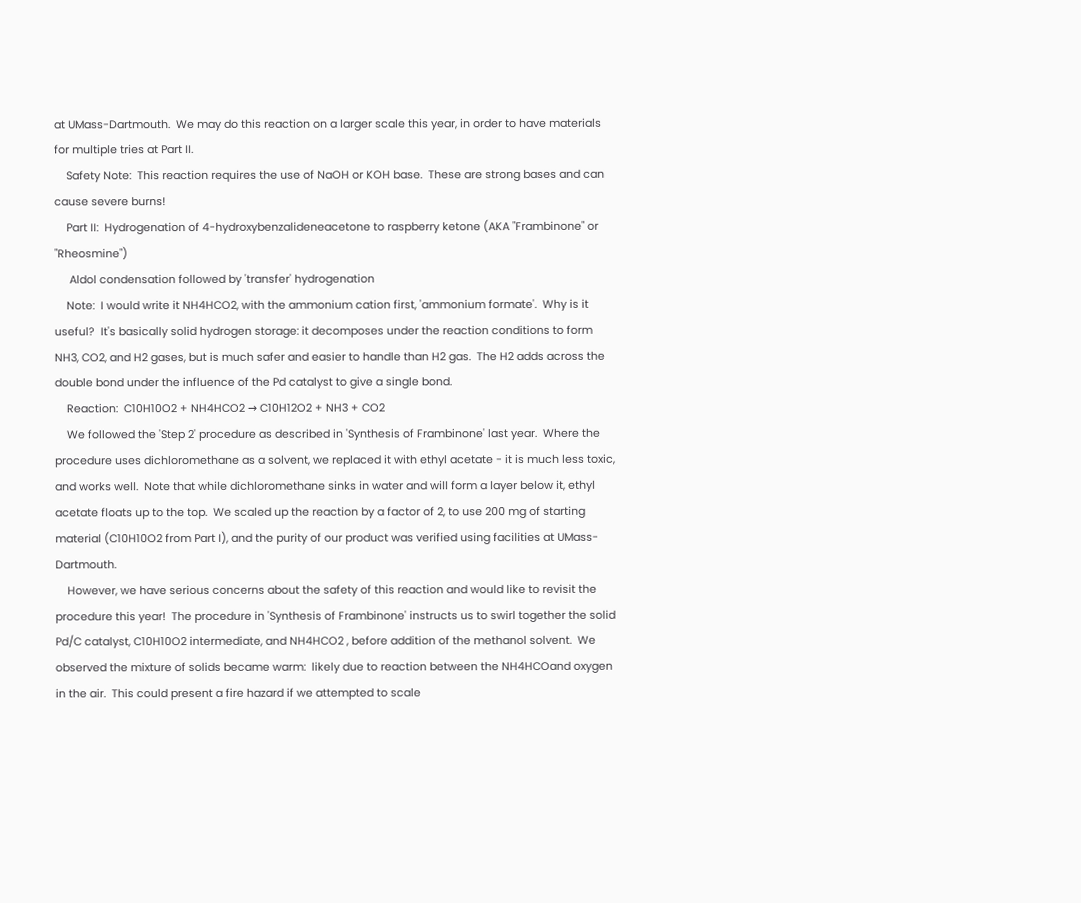at UMass-Dartmouth.  We may do this reaction on a larger scale this year, in order to have materials for multiple tries at Part II.
    Safety Note:  This reaction requires the use of NaOH or KOH base.  These are strong bases and can cause severe burns!
    Part II:  Hydrogenation of 4-hydroxybenzalideneacetone to raspberry ketone (AKA "Frambinone" or "Rheosmine")
     Aldol condensation followed by 'transfer' hydrogenation
    Note:  I would write it NH4HCO2, with the ammonium cation first, 'ammonium formate'.  Why is it useful?  It's basically solid hydrogen storage: it decomposes under the reaction conditions to form NH3, CO2, and H2 gases, but is much safer and easier to handle than H2 gas.  The H2 adds across the double bond under the influence of the Pd catalyst to give a single bond.
    Reaction:  C10H10O2 + NH4HCO2 → C10H12O2 + NH3 + CO2
    We followed the 'Step 2' procedure as described in 'Synthesis of Frambinone' last year.  Where the procedure uses dichloromethane as a solvent, we replaced it with ethyl acetate - it is much less toxic, and works well.  Note that while dichloromethane sinks in water and will form a layer below it, ethyl acetate floats up to the top.  We scaled up the reaction by a factor of 2, to use 200 mg of starting material (C10H10O2 from Part I), and the purity of our product was verified using facilities at UMass-Dartmouth.
    However, we have serious concerns about the safety of this reaction and would like to revisit the procedure this year!  The procedure in 'Synthesis of Frambinone' instructs us to swirl together the solid Pd/C catalyst, C10H10O2 intermediate, and NH4HCO2 , before addition of the methanol solvent.  We observed the mixture of solids became warm:  likely due to reaction between the NH4HCOand oxygen in the air.  This could present a fire hazard if we attempted to scale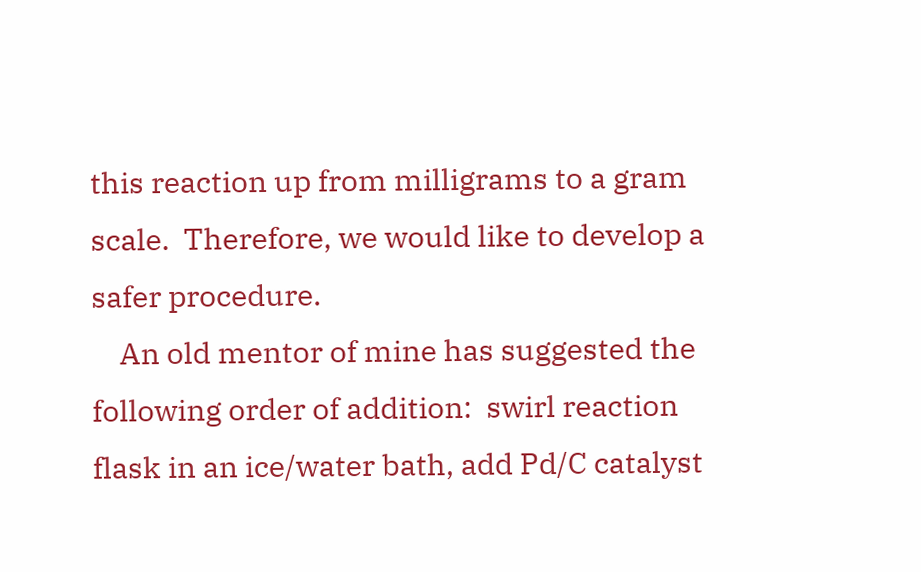this reaction up from milligrams to a gram scale.  Therefore, we would like to develop a safer procedure.
    An old mentor of mine has suggested the following order of addition:  swirl reaction flask in an ice/water bath, add Pd/C catalyst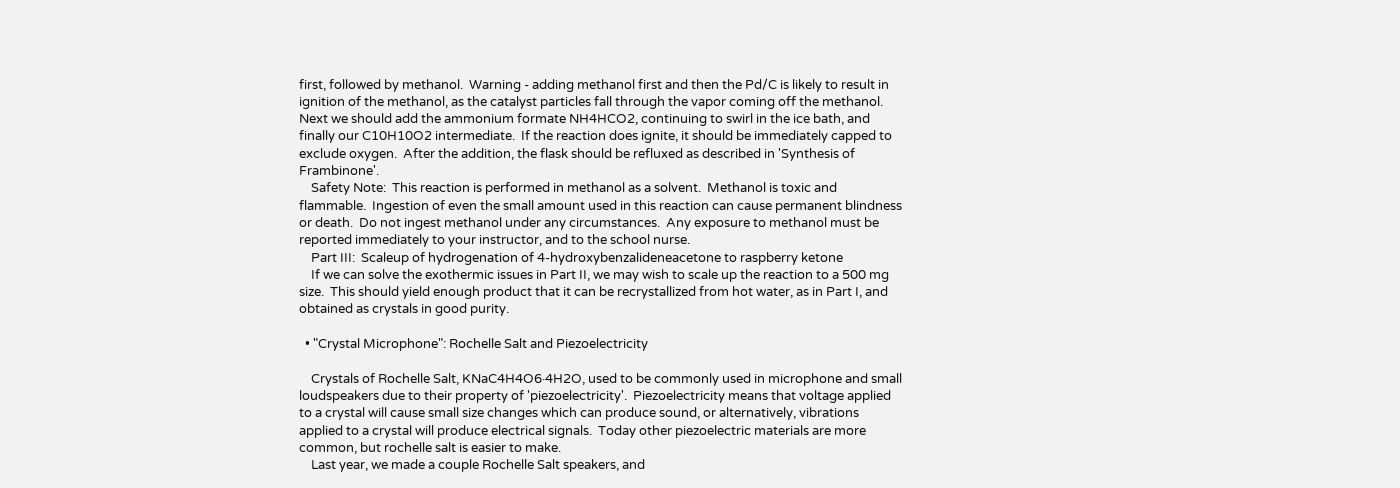first, followed by methanol.  Warning - adding methanol first and then the Pd/C is likely to result in ignition of the methanol, as the catalyst particles fall through the vapor coming off the methanol.  Next we should add the ammonium formate NH4HCO2, continuing to swirl in the ice bath, and finally our C10H10O2 intermediate.  If the reaction does ignite, it should be immediately capped to exclude oxygen.  After the addition, the flask should be refluxed as described in 'Synthesis of Frambinone'.
    Safety Note:  This reaction is performed in methanol as a solvent.  Methanol is toxic and flammable.  Ingestion of even the small amount used in this reaction can cause permanent blindness or death.  Do not ingest methanol under any circumstances.  Any exposure to methanol must be reported immediately to your instructor, and to the school nurse.
    Part III:  Scaleup of hydrogenation of 4-hydroxybenzalideneacetone to raspberry ketone
    If we can solve the exothermic issues in Part II, we may wish to scale up the reaction to a 500 mg size.  This should yield enough product that it can be recrystallized from hot water, as in Part I, and obtained as crystals in good purity.

  • "Crystal Microphone": Rochelle Salt and Piezoelectricity

    Crystals of Rochelle Salt, KNaC4H4O6·4H2O, used to be commonly used in microphone and small loudspeakers due to their property of 'piezoelectricity'.  Piezoelectricity means that voltage applied to a crystal will cause small size changes which can produce sound, or alternatively, vibrations applied to a crystal will produce electrical signals.  Today other piezoelectric materials are more common, but rochelle salt is easier to make.
    Last year, we made a couple Rochelle Salt speakers, and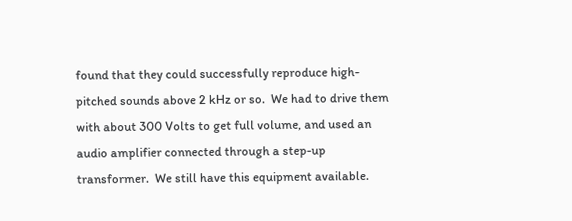found that they could successfully reproduce high-pitched sounds above 2 kHz or so.  We had to drive them with about 300 Volts to get full volume, and used an audio amplifier connected through a step-up transformer.  We still have this equipment available.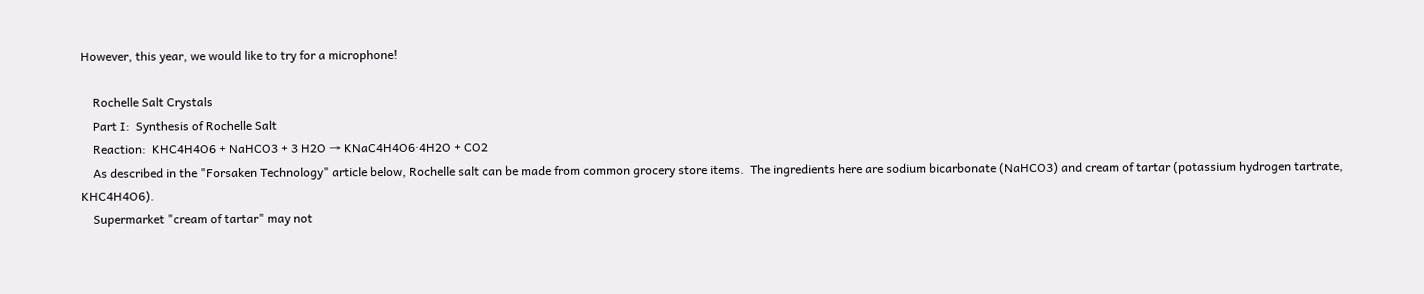However, this year, we would like to try for a microphone!

    Rochelle Salt Crystals
    Part I:  Synthesis of Rochelle Salt
    Reaction:  KHC4H4O6 + NaHCO3 + 3 H2O → KNaC4H4O6·4H2O + CO2
    As described in the "Forsaken Technology" article below, Rochelle salt can be made from common grocery store items.  The ingredients here are sodium bicarbonate (NaHCO3) and cream of tartar (potassium hydrogen tartrate, KHC4H4O6).
    Supermarket "cream of tartar" may not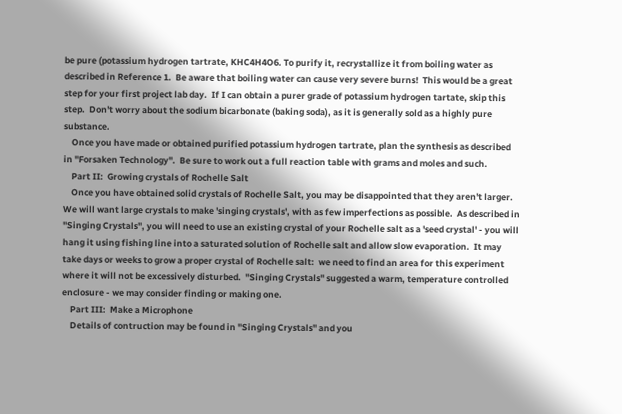be pure (potassium hydrogen tartrate, KHC4H4O6. To purify it, recrystallize it from boiling water as described in Reference 1.  Be aware that boiling water can cause very severe burns!  This would be a great step for your first project lab day.  If I can obtain a purer grade of potassium hydrogen tartate, skip this step.  Don't worry about the sodium bicarbonate (baking soda), as it is generally sold as a highly pure substance.
    Once you have made or obtained purified potassium hydrogen tartrate, plan the synthesis as described in "Forsaken Technology".  Be sure to work out a full reaction table with grams and moles and such.
    Part II:  Growing crystals of Rochelle Salt
    Once you have obtained solid crystals of Rochelle Salt, you may be disappointed that they aren't larger.  We will want large crystals to make 'singing crystals', with as few imperfections as possible.  As described in "Singing Crystals", you will need to use an existing crystal of your Rochelle salt as a 'seed crystal' - you will hang it using fishing line into a saturated solution of Rochelle salt and allow slow evaporation.  It may take days or weeks to grow a proper crystal of Rochelle salt:  we need to find an area for this experiment where it will not be excessively disturbed.  "Singing Crystals" suggested a warm, temperature controlled enclosure - we may consider finding or making one.
    Part III:  Make a Microphone
    Details of contruction may be found in "Singing Crystals" and you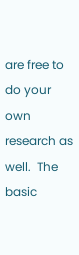are free to do your own research as well.  The basic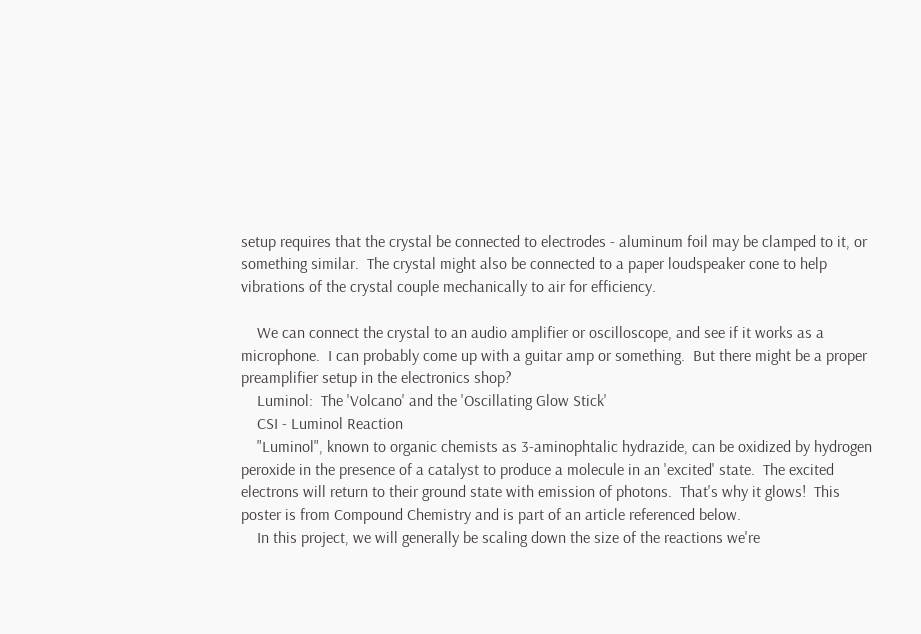setup requires that the crystal be connected to electrodes - aluminum foil may be clamped to it, or something similar.  The crystal might also be connected to a paper loudspeaker cone to help vibrations of the crystal couple mechanically to air for efficiency.

    We can connect the crystal to an audio amplifier or oscilloscope, and see if it works as a microphone.  I can probably come up with a guitar amp or something.  But there might be a proper preamplifier setup in the electronics shop?
    Luminol:  The 'Volcano' and the 'Oscillating Glow Stick'
    CSI - Luminol Reaction
    "Luminol", known to organic chemists as 3-aminophtalic hydrazide, can be oxidized by hydrogen peroxide in the presence of a catalyst to produce a molecule in an 'excited' state.  The excited electrons will return to their ground state with emission of photons.  That's why it glows!  This poster is from Compound Chemistry and is part of an article referenced below.
    In this project, we will generally be scaling down the size of the reactions we're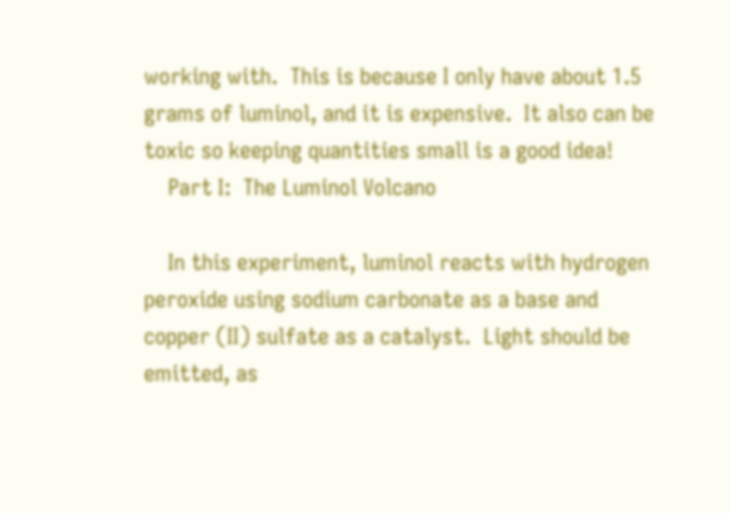working with.  This is because I only have about 1.5 grams of luminol, and it is expensive.  It also can be toxic so keeping quantities small is a good idea!
    Part I:  The Luminol Volcano

    In this experiment, luminol reacts with hydrogen peroxide using sodium carbonate as a base and copper (II) sulfate as a catalyst.  Light should be emitted, as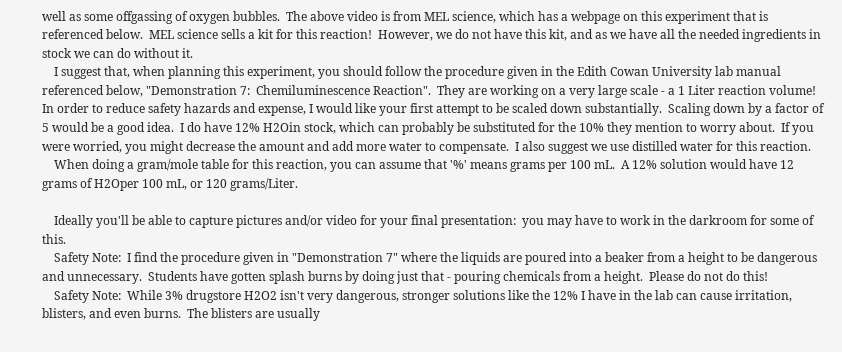well as some offgassing of oxygen bubbles.  The above video is from MEL science, which has a webpage on this experiment that is referenced below.  MEL science sells a kit for this reaction!  However, we do not have this kit, and as we have all the needed ingredients in stock we can do without it.
    I suggest that, when planning this experiment, you should follow the procedure given in the Edith Cowan University lab manual referenced below, "Demonstration 7:  Chemiluminescence Reaction".  They are working on a very large scale - a 1 Liter reaction volume!  In order to reduce safety hazards and expense, I would like your first attempt to be scaled down substantially.  Scaling down by a factor of 5 would be a good idea.  I do have 12% H2Oin stock, which can probably be substituted for the 10% they mention to worry about.  If you were worried, you might decrease the amount and add more water to compensate.  I also suggest we use distilled water for this reaction.
    When doing a gram/mole table for this reaction, you can assume that '%' means grams per 100 mL.  A 12% solution would have 12 grams of H2Oper 100 mL, or 120 grams/Liter.

    Ideally you'll be able to capture pictures and/or video for your final presentation:  you may have to work in the darkroom for some of this.
    Safety Note:  I find the procedure given in "Demonstration 7" where the liquids are poured into a beaker from a height to be dangerous and unnecessary.  Students have gotten splash burns by doing just that - pouring chemicals from a height.  Please do not do this!
    Safety Note:  While 3% drugstore H2O2 isn't very dangerous, stronger solutions like the 12% I have in the lab can cause irritation, blisters, and even burns.  The blisters are usually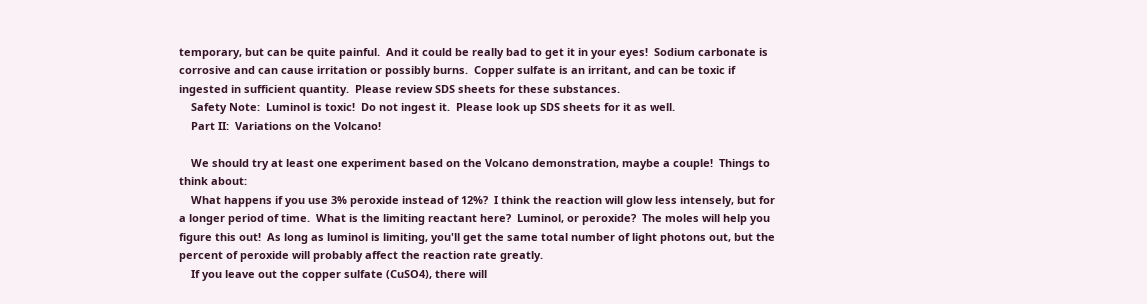temporary, but can be quite painful.  And it could be really bad to get it in your eyes!  Sodium carbonate is corrosive and can cause irritation or possibly burns.  Copper sulfate is an irritant, and can be toxic if ingested in sufficient quantity.  Please review SDS sheets for these substances.
    Safety Note:  Luminol is toxic!  Do not ingest it.  Please look up SDS sheets for it as well.
    Part II:  Variations on the Volcano!

    We should try at least one experiment based on the Volcano demonstration, maybe a couple!  Things to think about:
    What happens if you use 3% peroxide instead of 12%?  I think the reaction will glow less intensely, but for a longer period of time.  What is the limiting reactant here?  Luminol, or peroxide?  The moles will help you figure this out!  As long as luminol is limiting, you'll get the same total number of light photons out, but the percent of peroxide will probably affect the reaction rate greatly.
    If you leave out the copper sulfate (CuSO4), there will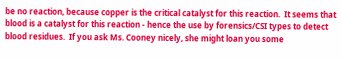be no reaction, because copper is the critical catalyst for this reaction.  It seems that blood is a catalyst for this reaction - hence the use by forensics/CSI types to detect blood residues.  If you ask Ms. Cooney nicely, she might loan you some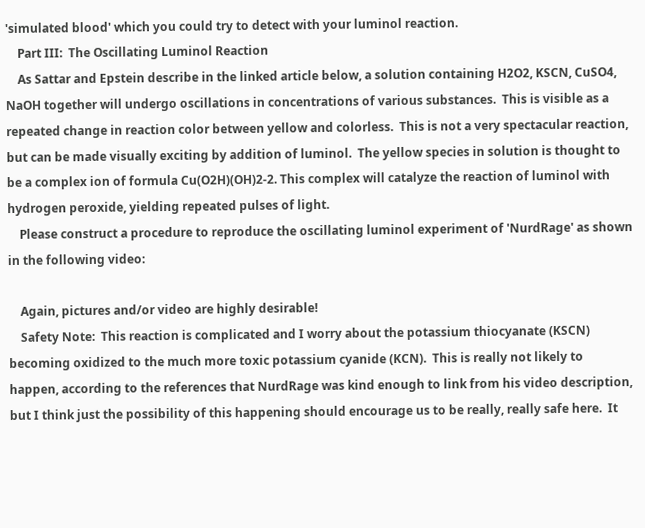'simulated blood' which you could try to detect with your luminol reaction.
    Part III:  The Oscillating Luminol Reaction
    As Sattar and Epstein describe in the linked article below, a solution containing H2O2, KSCN, CuSO4, NaOH together will undergo oscillations in concentrations of various substances.  This is visible as a repeated change in reaction color between yellow and colorless.  This is not a very spectacular reaction, but can be made visually exciting by addition of luminol.  The yellow species in solution is thought to be a complex ion of formula Cu(O2H)(OH)2-2. This complex will catalyze the reaction of luminol with hydrogen peroxide, yielding repeated pulses of light.
    Please construct a procedure to reproduce the oscillating luminol experiment of 'NurdRage' as shown in the following video:

    Again, pictures and/or video are highly desirable!
    Safety Note:  This reaction is complicated and I worry about the potassium thiocyanate (KSCN) becoming oxidized to the much more toxic potassium cyanide (KCN).  This is really not likely to happen, according to the references that NurdRage was kind enough to link from his video description, but I think just the possibility of this happening should encourage us to be really, really safe here.  It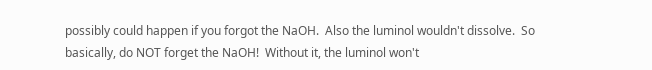possibly could happen if you forgot the NaOH.  Also the luminol wouldn't dissolve.  So basically, do NOT forget the NaOH!  Without it, the luminol won't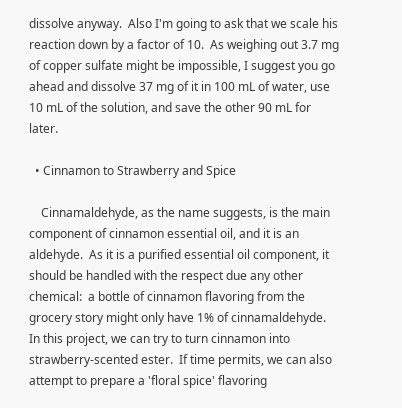dissolve anyway.  Also I'm going to ask that we scale his reaction down by a factor of 10.  As weighing out 3.7 mg of copper sulfate might be impossible, I suggest you go ahead and dissolve 37 mg of it in 100 mL of water, use 10 mL of the solution, and save the other 90 mL for later.

  • Cinnamon to Strawberry and Spice

    Cinnamaldehyde, as the name suggests, is the main component of cinnamon essential oil, and it is an aldehyde.  As it is a purified essential oil component, it should be handled with the respect due any other chemical:  a bottle of cinnamon flavoring from the grocery story might only have 1% of cinnamaldehyde.  In this project, we can try to turn cinnamon into strawberry-scented ester.  If time permits, we can also attempt to prepare a 'floral spice' flavoring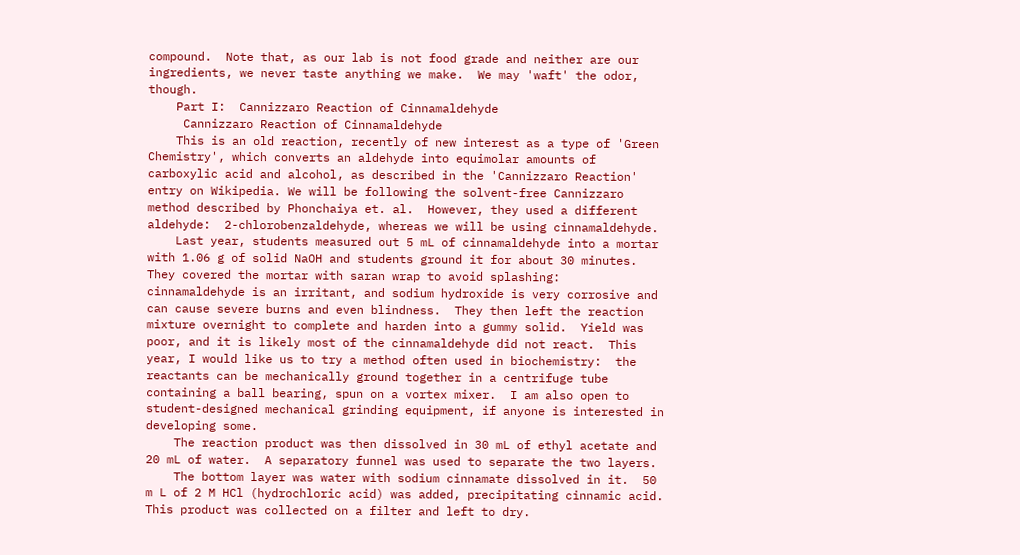compound.  Note that, as our lab is not food grade and neither are our ingredients, we never taste anything we make.  We may 'waft' the odor, though.
    Part I:  Cannizzaro Reaction of Cinnamaldehyde
     Cannizzaro Reaction of Cinnamaldehyde
    This is an old reaction, recently of new interest as a type of 'Green Chemistry', which converts an aldehyde into equimolar amounts of carboxylic acid and alcohol, as described in the 'Cannizzaro Reaction' entry on Wikipedia. We will be following the solvent-free Cannizzaro method described by Phonchaiya et. al.  However, they used a different aldehyde:  2-chlorobenzaldehyde, whereas we will be using cinnamaldehyde.
    Last year, students measured out 5 mL of cinnamaldehyde into a mortar with 1.06 g of solid NaOH and students ground it for about 30 minutes.  They covered the mortar with saran wrap to avoid splashing:  cinnamaldehyde is an irritant, and sodium hydroxide is very corrosive and can cause severe burns and even blindness.  They then left the reaction mixture overnight to complete and harden into a gummy solid.  Yield was poor, and it is likely most of the cinnamaldehyde did not react.  This year, I would like us to try a method often used in biochemistry:  the reactants can be mechanically ground together in a centrifuge tube containing a ball bearing, spun on a vortex mixer.  I am also open to student-designed mechanical grinding equipment, if anyone is interested in developing some.
    The reaction product was then dissolved in 30 mL of ethyl acetate and 20 mL of water.  A separatory funnel was used to separate the two layers.
    The bottom layer was water with sodium cinnamate dissolved in it.  50 m L of 2 M HCl (hydrochloric acid) was added, precipitating cinnamic acid.  This product was collected on a filter and left to dry.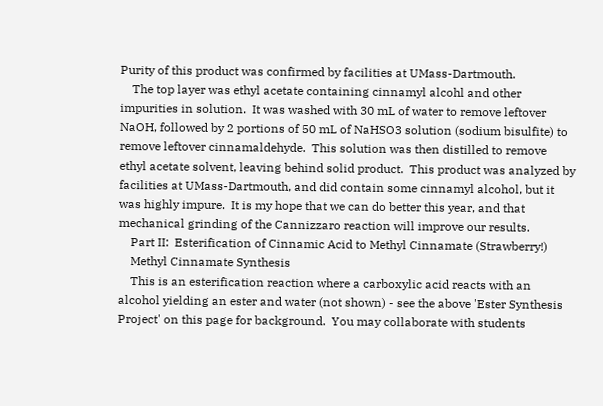Purity of this product was confirmed by facilities at UMass-Dartmouth.
    The top layer was ethyl acetate containing cinnamyl alcohl and other impurities in solution.  It was washed with 30 mL of water to remove leftover NaOH, followed by 2 portions of 50 mL of NaHSO3 solution (sodium bisulfite) to remove leftover cinnamaldehyde.  This solution was then distilled to remove ethyl acetate solvent, leaving behind solid product.  This product was analyzed by facilities at UMass-Dartmouth, and did contain some cinnamyl alcohol, but it was highly impure.  It is my hope that we can do better this year, and that mechanical grinding of the Cannizzaro reaction will improve our results.
    Part II:  Esterification of Cinnamic Acid to Methyl Cinnamate (Strawberry!)
    Methyl Cinnamate Synthesis
    This is an esterification reaction where a carboxylic acid reacts with an alcohol yielding an ester and water (not shown) - see the above 'Ester Synthesis Project' on this page for background.  You may collaborate with students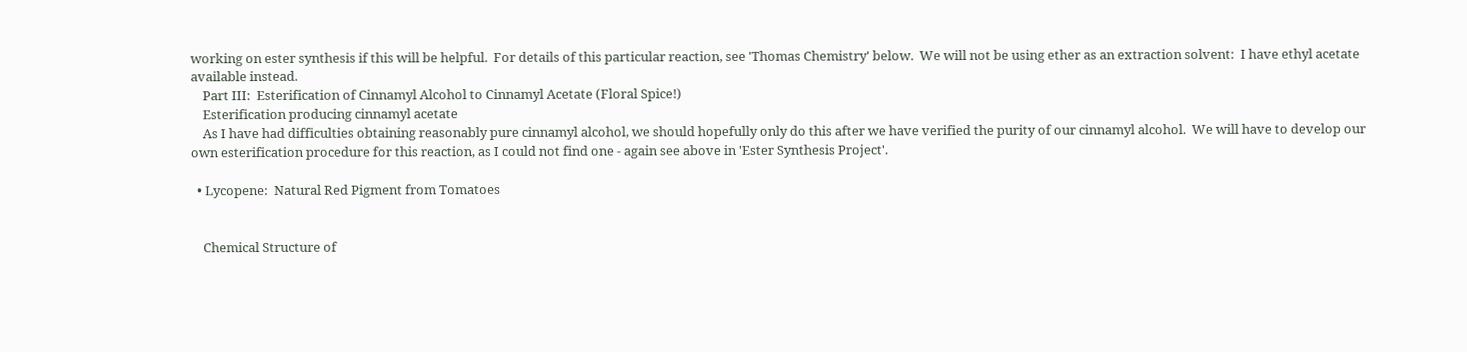working on ester synthesis if this will be helpful.  For details of this particular reaction, see 'Thomas Chemistry' below.  We will not be using ether as an extraction solvent:  I have ethyl acetate available instead.
    Part III:  Esterification of Cinnamyl Alcohol to Cinnamyl Acetate (Floral Spice!)
    Esterification producing cinnamyl acetate
    As I have had difficulties obtaining reasonably pure cinnamyl alcohol, we should hopefully only do this after we have verified the purity of our cinnamyl alcohol.  We will have to develop our own esterification procedure for this reaction, as I could not find one - again see above in 'Ester Synthesis Project'.

  • Lycopene:  Natural Red Pigment from Tomatoes


    Chemical Structure of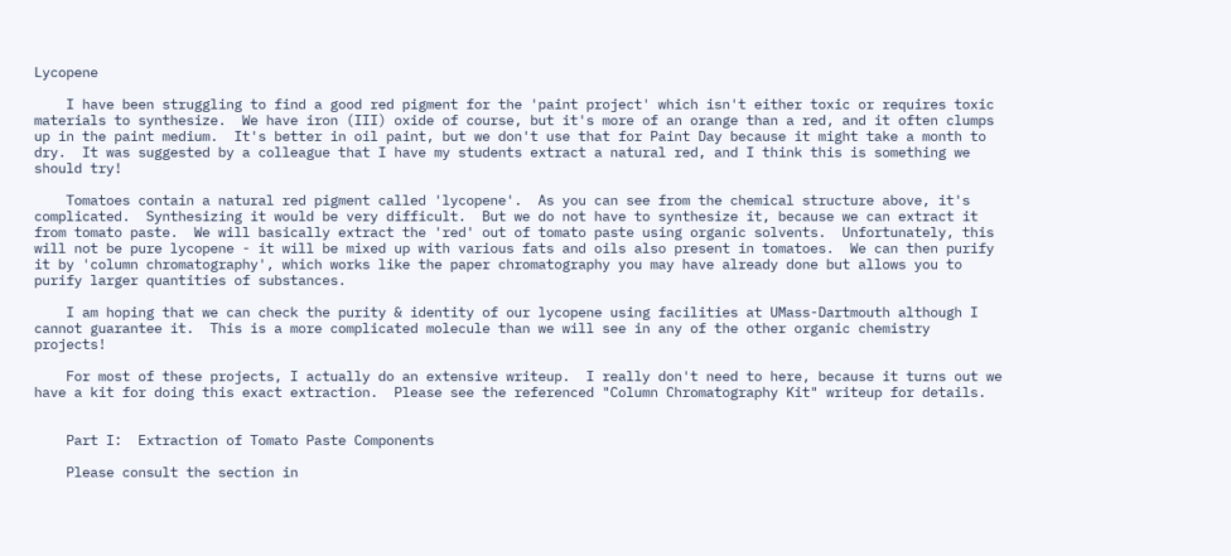Lycopene

    I have been struggling to find a good red pigment for the 'paint project' which isn't either toxic or requires toxic materials to synthesize.  We have iron (III) oxide of course, but it's more of an orange than a red, and it often clumps up in the paint medium.  It's better in oil paint, but we don't use that for Paint Day because it might take a month to dry.  It was suggested by a colleague that I have my students extract a natural red, and I think this is something we should try!

    Tomatoes contain a natural red pigment called 'lycopene'.  As you can see from the chemical structure above, it's complicated.  Synthesizing it would be very difficult.  But we do not have to synthesize it, because we can extract it from tomato paste.  We will basically extract the 'red' out of tomato paste using organic solvents.  Unfortunately, this will not be pure lycopene - it will be mixed up with various fats and oils also present in tomatoes.  We can then purify it by 'column chromatography', which works like the paper chromatography you may have already done but allows you to purify larger quantities of substances.

    I am hoping that we can check the purity & identity of our lycopene using facilities at UMass-Dartmouth although I cannot guarantee it.  This is a more complicated molecule than we will see in any of the other organic chemistry projects!

    For most of these projects, I actually do an extensive writeup.  I really don't need to here, because it turns out we have a kit for doing this exact extraction.  Please see the referenced "Column Chromatography Kit" writeup for details.


    Part I:  Extraction of Tomato Paste Components

    Please consult the section in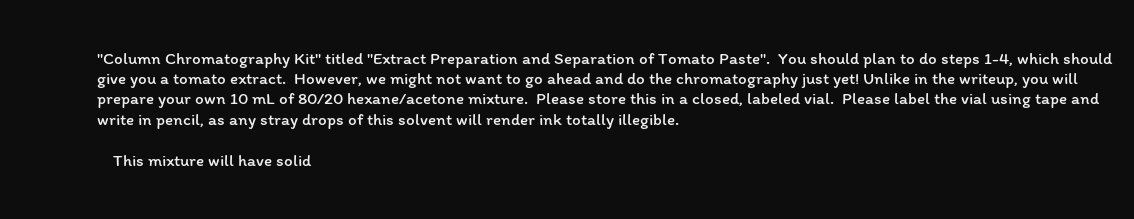"Column Chromatography Kit" titled "Extract Preparation and Separation of Tomato Paste".  You should plan to do steps 1-4, which should give you a tomato extract.  However, we might not want to go ahead and do the chromatography just yet! Unlike in the writeup, you will prepare your own 10 mL of 80/20 hexane/acetone mixture.  Please store this in a closed, labeled vial.  Please label the vial using tape and write in pencil, as any stray drops of this solvent will render ink totally illegible.

    This mixture will have solid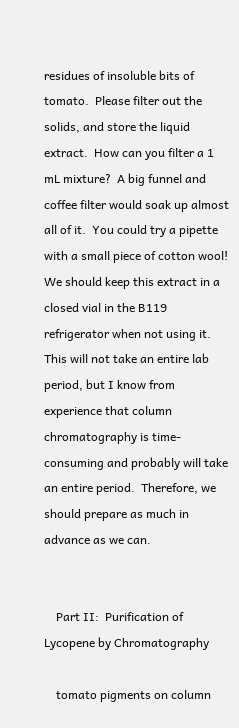residues of insoluble bits of tomato.  Please filter out the solids, and store the liquid extract.  How can you filter a 1 mL mixture?  A big funnel and coffee filter would soak up almost all of it.  You could try a pipette with a small piece of cotton wool!  We should keep this extract in a closed vial in the B119 refrigerator when not using it.  This will not take an entire lab period, but I know from experience that column chromatography is time-consuming and probably will take an entire period.  Therefore, we should prepare as much in advance as we can.


    Part II:  Purification of Lycopene by Chromatography

    tomato pigments on column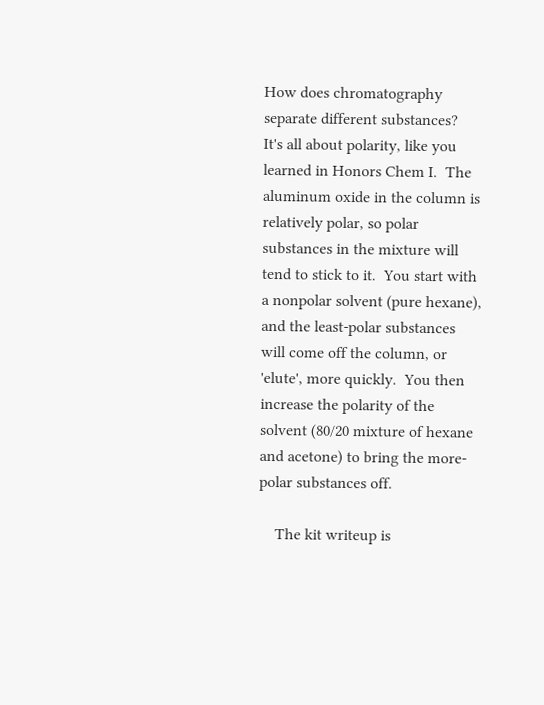How does chromatography separate different substances?  It's all about polarity, like you learned in Honors Chem I.  The aluminum oxide in the column is relatively polar, so polar substances in the mixture will tend to stick to it.  You start with a nonpolar solvent (pure hexane), and the least-polar substances will come off the column, or 'elute', more quickly.  You then increase the polarity of the solvent (80/20 mixture of hexane and acetone) to bring the more-polar substances off.

    The kit writeup is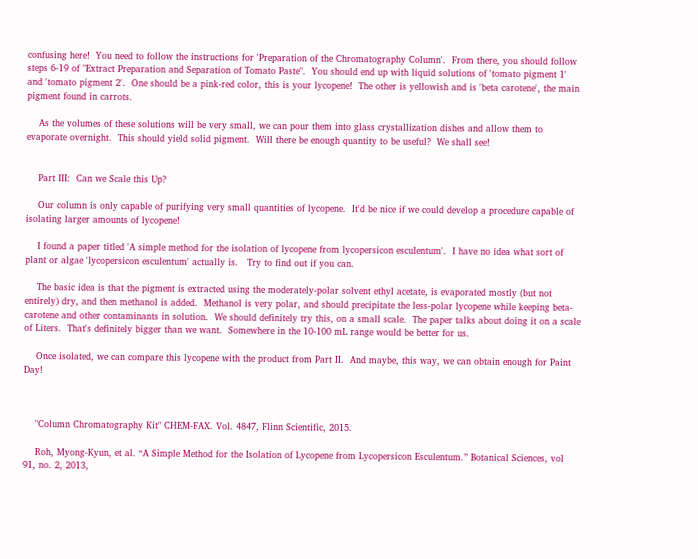confusing here!  You need to follow the instructions for 'Preparation of the Chromatography Column'.  From there, you should follow steps 6-19 of "Extract Preparation and Separation of Tomato Paste".  You should end up with liquid solutions of 'tomato pigment 1' and 'tomato pigment 2'.  One should be a pink-red color, this is your lycopene!  The other is yellowish and is 'beta carotene', the main pigment found in carrots.

    As the volumes of these solutions will be very small, we can pour them into glass crystallization dishes and allow them to evaporate overnight.  This should yield solid pigment.  Will there be enough quantity to be useful?  We shall see!


    Part III:  Can we Scale this Up?

    Our column is only capable of purifying very small quantities of lycopene.  It'd be nice if we could develop a procedure capable of isolating larger amounts of lycopene!

    I found a paper titled 'A simple method for the isolation of lycopene from lycopersicon esculentum'.  I have no idea what sort of plant or algae 'lycopersicon esculentum' actually is.   Try to find out if you can.

    The basic idea is that the pigment is extracted using the moderately-polar solvent ethyl acetate, is evaporated mostly (but not entirely) dry, and then methanol is added.  Methanol is very polar, and should precipitate the less-polar lycopene while keeping beta-carotene and other contaminants in solution.  We should definitely try this, on a small scale.  The paper talks about doing it on a scale of Liters.  That's definitely bigger than we want.  Somewhere in the 10-100 mL range would be better for us.

    Once isolated, we can compare this lycopene with the product from Part II.  And maybe, this way, we can obtain enough for Paint Day!



    "Column Chromatography Kit" CHEM-FAX. Vol. 4847, Flinn Scientific, 2015.

    Roh, Myong-Kyun, et al. “A Simple Method for the Isolation of Lycopene from Lycopersicon Esculentum.” Botanical Sciences, vol 91, no. 2, 2013,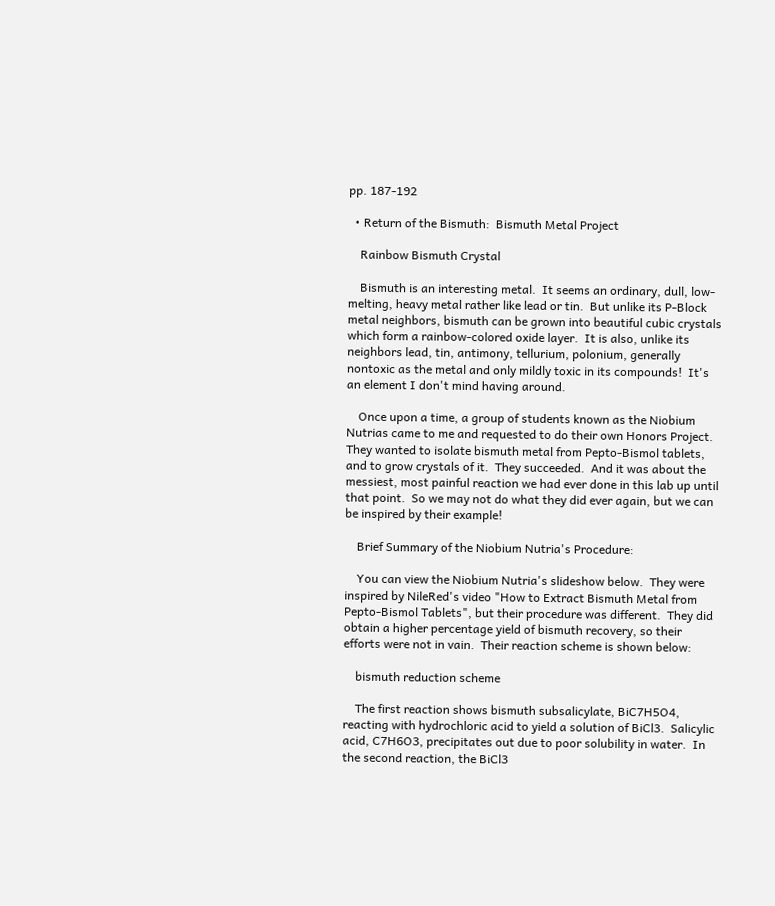pp. 187-192

  • Return of the Bismuth:  Bismuth Metal Project

    Rainbow Bismuth Crystal

    Bismuth is an interesting metal.  It seems an ordinary, dull, low-melting, heavy metal rather like lead or tin.  But unlike its P-Block metal neighbors, bismuth can be grown into beautiful cubic crystals which form a rainbow-colored oxide layer.  It is also, unlike its neighbors lead, tin, antimony, tellurium, polonium, generally nontoxic as the metal and only mildly toxic in its compounds!  It's an element I don't mind having around.

    Once upon a time, a group of students known as the Niobium Nutrias came to me and requested to do their own Honors Project.  They wanted to isolate bismuth metal from Pepto-Bismol tablets, and to grow crystals of it.  They succeeded.  And it was about the messiest, most painful reaction we had ever done in this lab up until that point.  So we may not do what they did ever again, but we can be inspired by their example!

    Brief Summary of the Niobium Nutria's Procedure:

    You can view the Niobium Nutria's slideshow below.  They were inspired by NileRed's video "How to Extract Bismuth Metal from Pepto-Bismol Tablets", but their procedure was different.  They did obtain a higher percentage yield of bismuth recovery, so their efforts were not in vain.  Their reaction scheme is shown below:

    bismuth reduction scheme

    The first reaction shows bismuth subsalicylate, BiC7H5O4, reacting with hydrochloric acid to yield a solution of BiCl3.  Salicylic acid, C7H6O3, precipitates out due to poor solubility in water.  In the second reaction, the BiCl3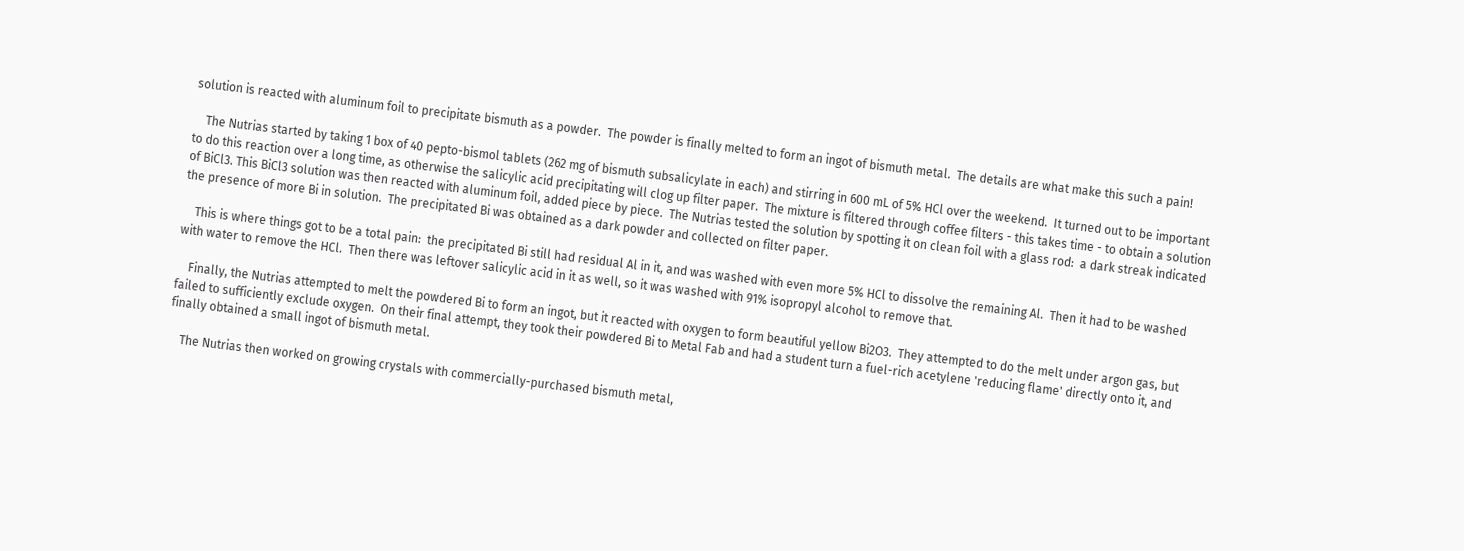solution is reacted with aluminum foil to precipitate bismuth as a powder.  The powder is finally melted to form an ingot of bismuth metal.  The details are what make this such a pain!

    The Nutrias started by taking 1 box of 40 pepto-bismol tablets (262 mg of bismuth subsalicylate in each) and stirring in 600 mL of 5% HCl over the weekend.  It turned out to be important to do this reaction over a long time, as otherwise the salicylic acid precipitating will clog up filter paper.  The mixture is filtered through coffee filters - this takes time - to obtain a solution of BiCl3. This BiCl3 solution was then reacted with aluminum foil, added piece by piece.  The Nutrias tested the solution by spotting it on clean foil with a glass rod:  a dark streak indicated the presence of more Bi in solution.  The precipitated Bi was obtained as a dark powder and collected on filter paper.

    This is where things got to be a total pain:  the precipitated Bi still had residual Al in it, and was washed with even more 5% HCl to dissolve the remaining Al.  Then it had to be washed with water to remove the HCl.  Then there was leftover salicylic acid in it as well, so it was washed with 91% isopropyl alcohol to remove that.

    Finally, the Nutrias attempted to melt the powdered Bi to form an ingot, but it reacted with oxygen to form beautiful yellow Bi2O3.  They attempted to do the melt under argon gas, but failed to sufficiently exclude oxygen.  On their final attempt, they took their powdered Bi to Metal Fab and had a student turn a fuel-rich acetylene 'reducing flame' directly onto it, and finally obtained a small ingot of bismuth metal.

    The Nutrias then worked on growing crystals with commercially-purchased bismuth metal,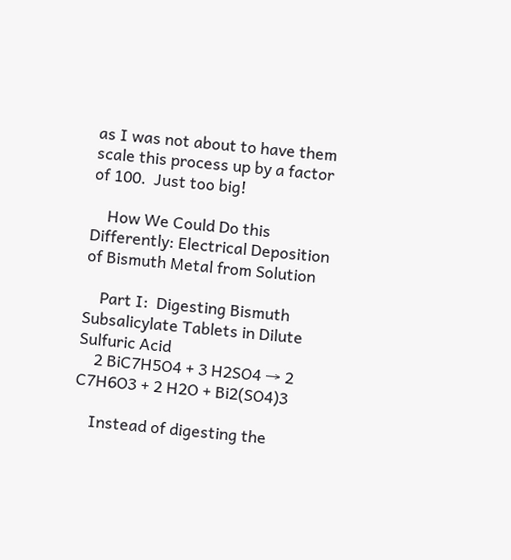as I was not about to have them scale this process up by a factor of 100.  Just too big!

    How We Could Do this Differently: Electrical Deposition of Bismuth Metal from Solution

    Part I:  Digesting Bismuth Subsalicylate Tablets in Dilute Sulfuric Acid
    2 BiC7H5O4 + 3 H2SO4 → 2 C7H6O3 + 2 H2O + Bi2(SO4)3

    Instead of digesting the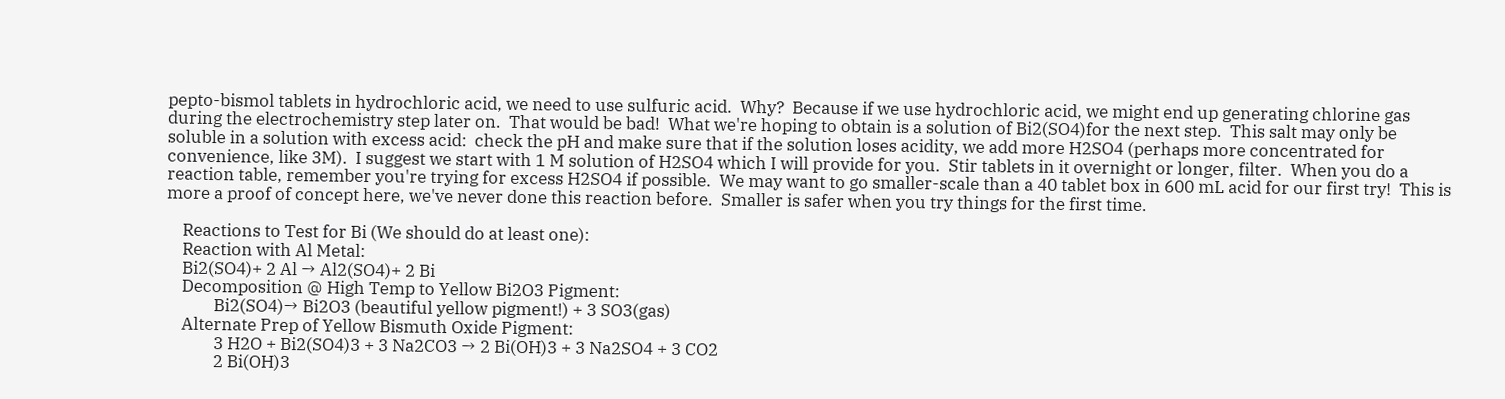pepto-bismol tablets in hydrochloric acid, we need to use sulfuric acid.  Why?  Because if we use hydrochloric acid, we might end up generating chlorine gas during the electrochemistry step later on.  That would be bad!  What we're hoping to obtain is a solution of Bi2(SO4)for the next step.  This salt may only be soluble in a solution with excess acid:  check the pH and make sure that if the solution loses acidity, we add more H2SO4 (perhaps more concentrated for convenience, like 3M).  I suggest we start with 1 M solution of H2SO4 which I will provide for you.  Stir tablets in it overnight or longer, filter.  When you do a reaction table, remember you're trying for excess H2SO4 if possible.  We may want to go smaller-scale than a 40 tablet box in 600 mL acid for our first try!  This is more a proof of concept here, we've never done this reaction before.  Smaller is safer when you try things for the first time.

    Reactions to Test for Bi (We should do at least one):
    Reaction with Al Metal:
    Bi2(SO4)+ 2 Al → Al2(SO4)+ 2 Bi
    Decomposition @ High Temp to Yellow Bi2O3 Pigment:
            Bi2(SO4)→ Bi2O3 (beautiful yellow pigment!) + 3 SO3(gas)
    Alternate Prep of Yellow Bismuth Oxide Pigment:
            3 H2O + Bi2(SO4)3 + 3 Na2CO3 → 2 Bi(OH)3 + 3 Na2SO4 + 3 CO2
            2 Bi(OH)3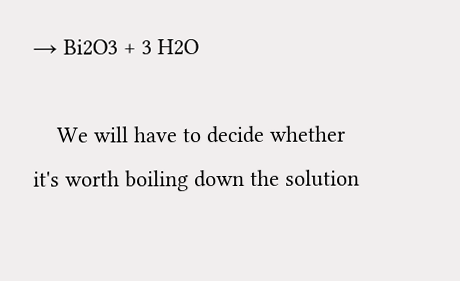→ Bi2O3 + 3 H2O

    We will have to decide whether it's worth boiling down the solution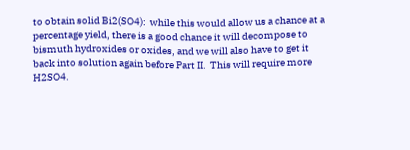to obtain solid Bi2(SO4):  while this would allow us a chance at a percentage yield, there is a good chance it will decompose to bismuth hydroxides or oxides, and we will also have to get it back into solution again before Part II.  This will require more H2SO4.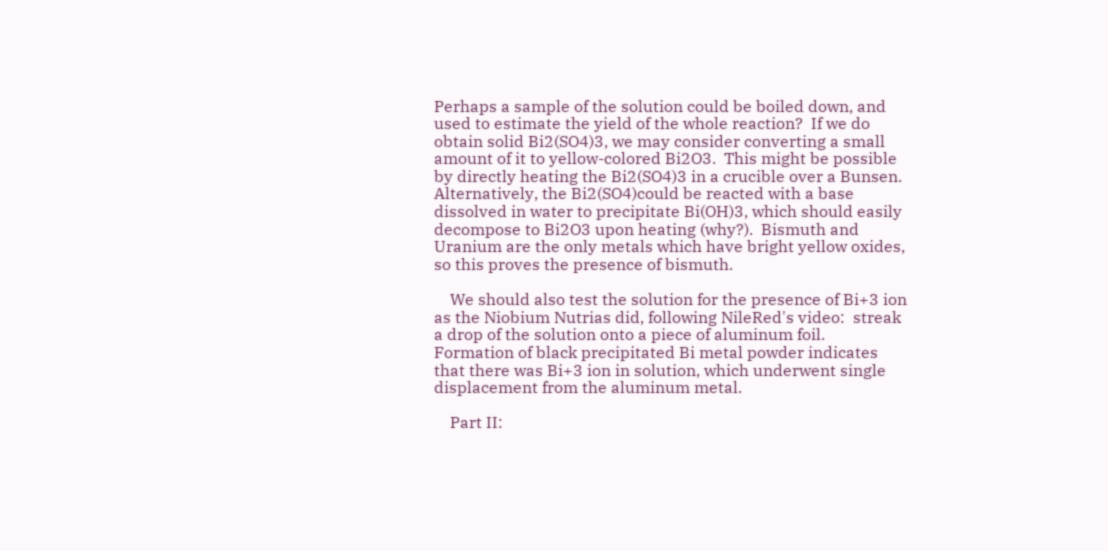Perhaps a sample of the solution could be boiled down, and used to estimate the yield of the whole reaction?  If we do obtain solid Bi2(SO4)3, we may consider converting a small amount of it to yellow-colored Bi2O3.  This might be possible by directly heating the Bi2(SO4)3 in a crucible over a Bunsen.  Alternatively, the Bi2(SO4)could be reacted with a base dissolved in water to precipitate Bi(OH)3, which should easily decompose to Bi2O3 upon heating (why?).  Bismuth and Uranium are the only metals which have bright yellow oxides, so this proves the presence of bismuth.

    We should also test the solution for the presence of Bi+3 ion as the Niobium Nutrias did, following NileRed's video:  streak a drop of the solution onto a piece of aluminum foil.  Formation of black precipitated Bi metal powder indicates that there was Bi+3 ion in solution, which underwent single displacement from the aluminum metal.

    Part II: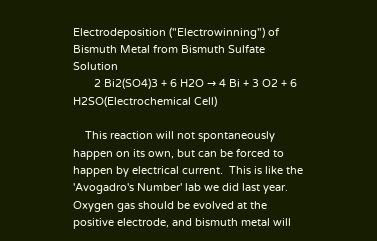Electrodeposition ("Electrowinning") of Bismuth Metal from Bismuth Sulfate Solution
       2 Bi2(SO4)3 + 6 H2O → 4 Bi + 3 O2 + 6 H2SO(Electrochemical Cell)

    This reaction will not spontaneously happen on its own, but can be forced to happen by electrical current.  This is like the 'Avogadro's Number' lab we did last year.  Oxygen gas should be evolved at the positive electrode, and bismuth metal will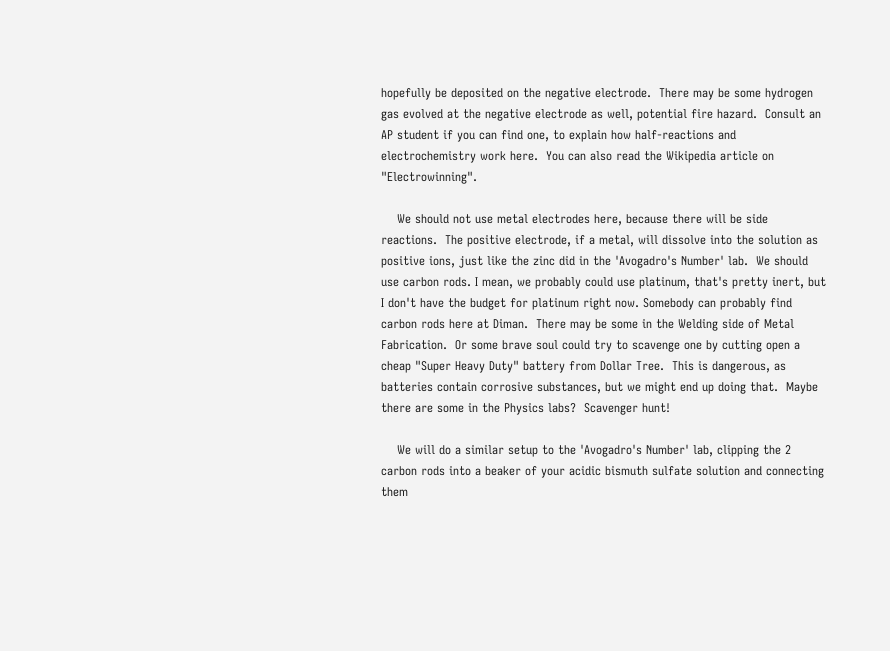hopefully be deposited on the negative electrode.  There may be some hydrogen gas evolved at the negative electrode as well, potential fire hazard.  Consult an AP student if you can find one, to explain how half-reactions and electrochemistry work here.  You can also read the Wikipedia article on "Electrowinning".

    We should not use metal electrodes here, because there will be side reactions.  The positive electrode, if a metal, will dissolve into the solution as positive ions, just like the zinc did in the 'Avogadro's Number' lab.  We should use carbon rods. I mean, we probably could use platinum, that's pretty inert, but I don't have the budget for platinum right now. Somebody can probably find carbon rods here at Diman.  There may be some in the Welding side of Metal Fabrication.  Or some brave soul could try to scavenge one by cutting open a cheap "Super Heavy Duty" battery from Dollar Tree.  This is dangerous, as batteries contain corrosive substances, but we might end up doing that.  Maybe there are some in the Physics labs?  Scavenger hunt!

    We will do a similar setup to the 'Avogadro's Number' lab, clipping the 2 carbon rods into a beaker of your acidic bismuth sulfate solution and connecting them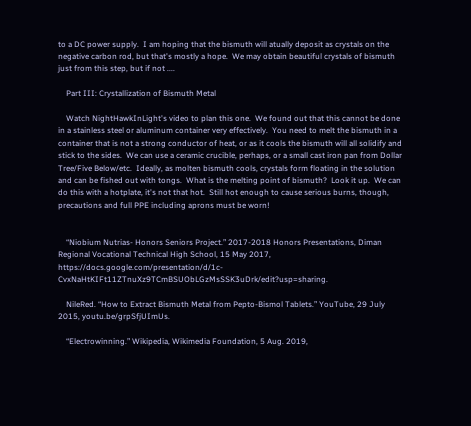to a DC power supply.  I am hoping that the bismuth will atually deposit as crystals on the negative carbon rod, but that's mostly a hope.  We may obtain beautiful crystals of bismuth just from this step, but if not ....

    Part III: Crystallization of Bismuth Metal

    Watch NightHawkInLight's video to plan this one.  We found out that this cannot be done in a stainless steel or aluminum container very effectively.  You need to melt the bismuth in a container that is not a strong conductor of heat, or as it cools the bismuth will all solidify and stick to the sides.  We can use a ceramic crucible, perhaps, or a small cast iron pan from Dollar Tree/Five Below/etc.  Ideally, as molten bismuth cools, crystals form floating in the solution and can be fished out with tongs.  What is the melting point of bismuth?  Look it up.  We can do this with a hotplate, it's not that hot.  Still hot enough to cause serious burns, though, precautions and full PPE including aprons must be worn!


    “Niobium Nutrias- Honors Seniors Project.” 2017-2018 Honors Presentations, Diman Regional Vocational Technical High School, 15 May 2017, https://docs.google.com/presentation/d/1c-CvxNaHtKIFt11ZTnuXz9TCmBSUObLGzMsSSK3uDrk/edit?usp=sharing.

    NileRed. “How to Extract Bismuth Metal from Pepto-Bismol Tablets.” YouTube, 29 July 2015, youtu.be/grpSfjUImUs.

    “Electrowinning.” Wikipedia, Wikimedia Foundation, 5 Aug. 2019,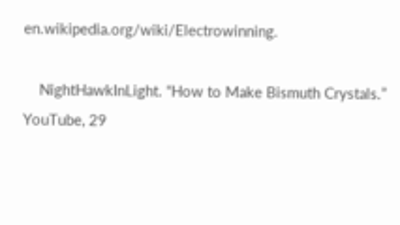en.wikipedia.org/wiki/Electrowinning.

    NightHawkInLight. “How to Make Bismuth Crystals.” YouTube, 29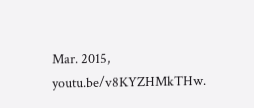Mar. 2015, youtu.be/v8KYZHMkTHw.